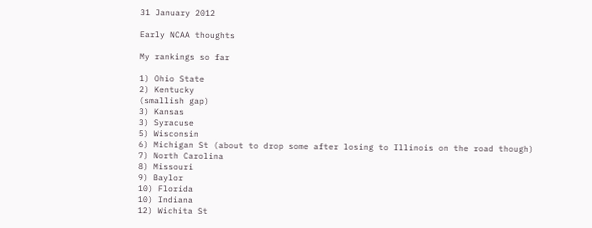31 January 2012

Early NCAA thoughts

My rankings so far

1) Ohio State
2) Kentucky
(smallish gap)
3) Kansas
3) Syracuse
5) Wisconsin
6) Michigan St (about to drop some after losing to Illinois on the road though)
7) North Carolina
8) Missouri
9) Baylor
10) Florida
10) Indiana
12) Wichita St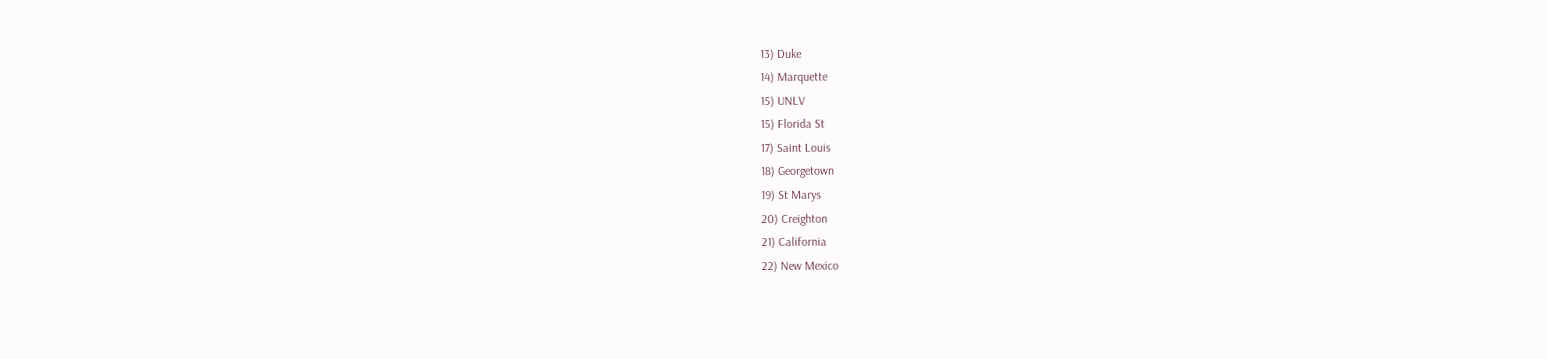13) Duke
14) Marquette
15) UNLV
15) Florida St
17) Saint Louis
18) Georgetown
19) St Marys
20) Creighton
21) California
22) New Mexico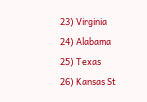23) Virginia
24) Alabama
25) Texas
26) Kansas St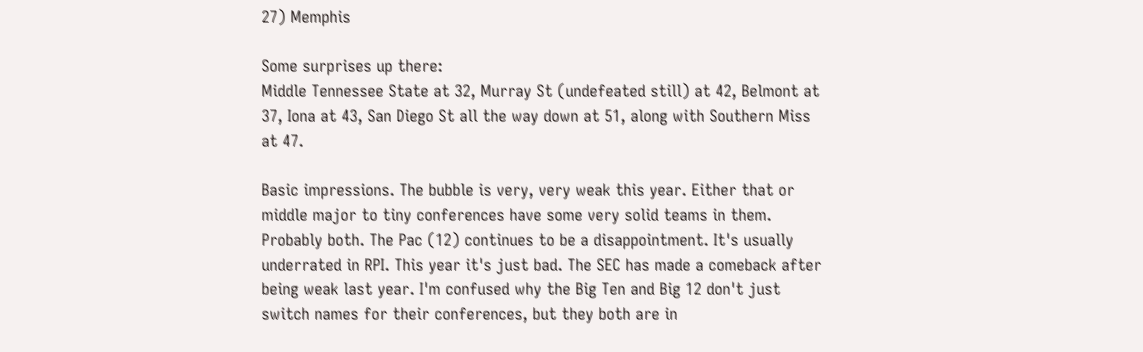27) Memphis

Some surprises up there:
Middle Tennessee State at 32, Murray St (undefeated still) at 42, Belmont at 37, Iona at 43, San Diego St all the way down at 51, along with Southern Miss at 47.

Basic impressions. The bubble is very, very weak this year. Either that or middle major to tiny conferences have some very solid teams in them. Probably both. The Pac (12) continues to be a disappointment. It's usually underrated in RPI. This year it's just bad. The SEC has made a comeback after being weak last year. I'm confused why the Big Ten and Big 12 don't just switch names for their conferences, but they both are in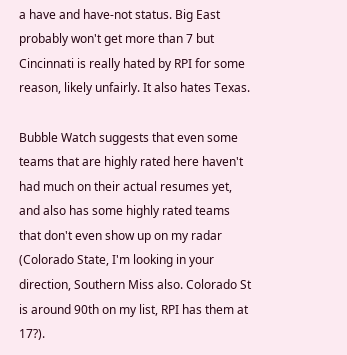a have and have-not status. Big East probably won't get more than 7 but Cincinnati is really hated by RPI for some reason, likely unfairly. It also hates Texas.

Bubble Watch suggests that even some teams that are highly rated here haven't had much on their actual resumes yet, and also has some highly rated teams that don't even show up on my radar (Colorado State, I'm looking in your direction, Southern Miss also. Colorado St is around 90th on my list, RPI has them at 17?).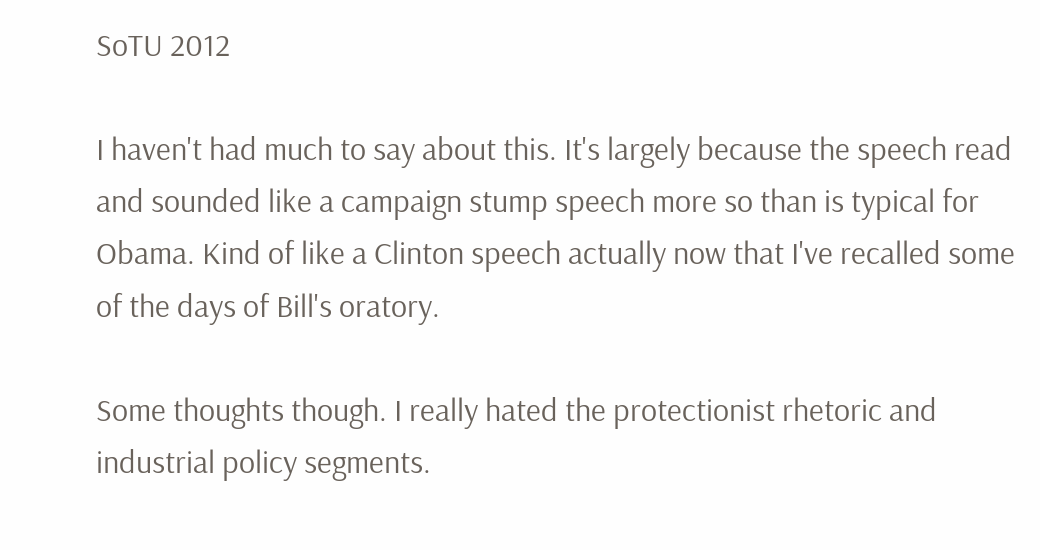SoTU 2012

I haven't had much to say about this. It's largely because the speech read and sounded like a campaign stump speech more so than is typical for Obama. Kind of like a Clinton speech actually now that I've recalled some of the days of Bill's oratory.

Some thoughts though. I really hated the protectionist rhetoric and industrial policy segments.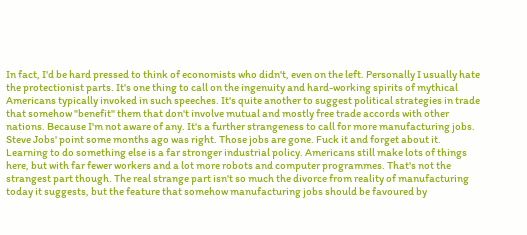In fact, I'd be hard pressed to think of economists who didn't, even on the left. Personally I usually hate the protectionist parts. It's one thing to call on the ingenuity and hard-working spirits of mythical Americans typically invoked in such speeches. It's quite another to suggest political strategies in trade that somehow "benefit" them that don't involve mutual and mostly free trade accords with other nations. Because I'm not aware of any. It's a further strangeness to call for more manufacturing jobs. Steve Jobs' point some months ago was right. Those jobs are gone. Fuck it and forget about it. Learning to do something else is a far stronger industrial policy. Americans still make lots of things here, but with far fewer workers and a lot more robots and computer programmes. That's not the strangest part though. The real strange part isn't so much the divorce from reality of manufacturing today it suggests, but the feature that somehow manufacturing jobs should be favoured by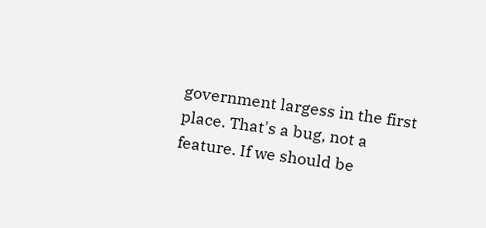government largess in the first place. That's a bug, not a feature. If we should be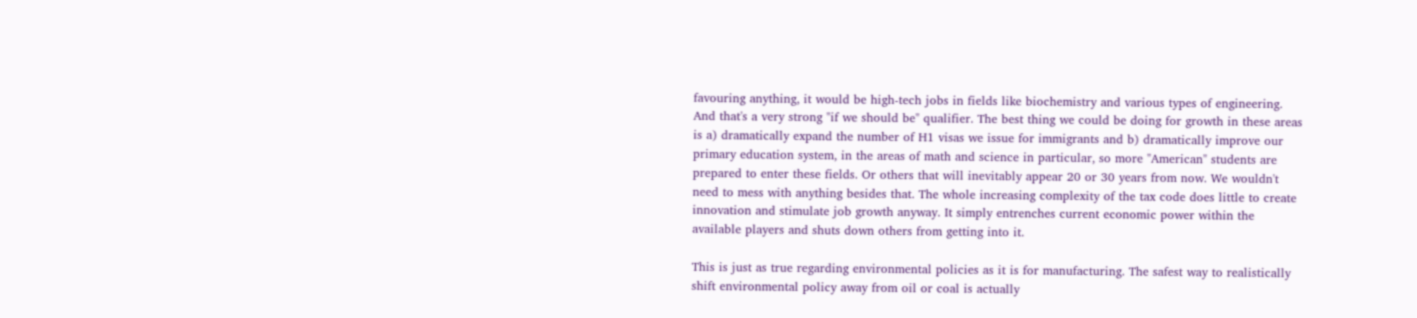favouring anything, it would be high-tech jobs in fields like biochemistry and various types of engineering. And that's a very strong "if we should be" qualifier. The best thing we could be doing for growth in these areas is a) dramatically expand the number of H1 visas we issue for immigrants and b) dramatically improve our primary education system, in the areas of math and science in particular, so more "American" students are prepared to enter these fields. Or others that will inevitably appear 20 or 30 years from now. We wouldn't need to mess with anything besides that. The whole increasing complexity of the tax code does little to create innovation and stimulate job growth anyway. It simply entrenches current economic power within the available players and shuts down others from getting into it.

This is just as true regarding environmental policies as it is for manufacturing. The safest way to realistically shift environmental policy away from oil or coal is actually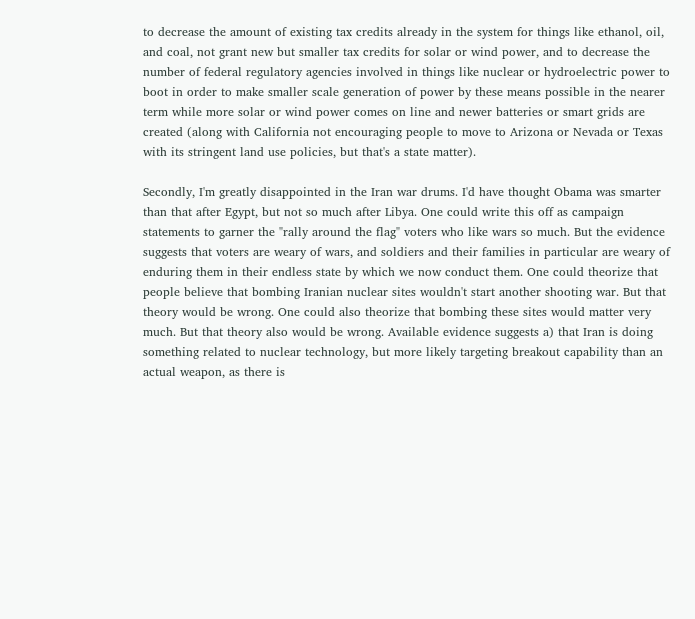to decrease the amount of existing tax credits already in the system for things like ethanol, oil, and coal, not grant new but smaller tax credits for solar or wind power, and to decrease the number of federal regulatory agencies involved in things like nuclear or hydroelectric power to boot in order to make smaller scale generation of power by these means possible in the nearer term while more solar or wind power comes on line and newer batteries or smart grids are created (along with California not encouraging people to move to Arizona or Nevada or Texas with its stringent land use policies, but that's a state matter).

Secondly, I'm greatly disappointed in the Iran war drums. I'd have thought Obama was smarter than that after Egypt, but not so much after Libya. One could write this off as campaign statements to garner the "rally around the flag" voters who like wars so much. But the evidence suggests that voters are weary of wars, and soldiers and their families in particular are weary of enduring them in their endless state by which we now conduct them. One could theorize that people believe that bombing Iranian nuclear sites wouldn't start another shooting war. But that theory would be wrong. One could also theorize that bombing these sites would matter very much. But that theory also would be wrong. Available evidence suggests a) that Iran is doing something related to nuclear technology, but more likely targeting breakout capability than an actual weapon, as there is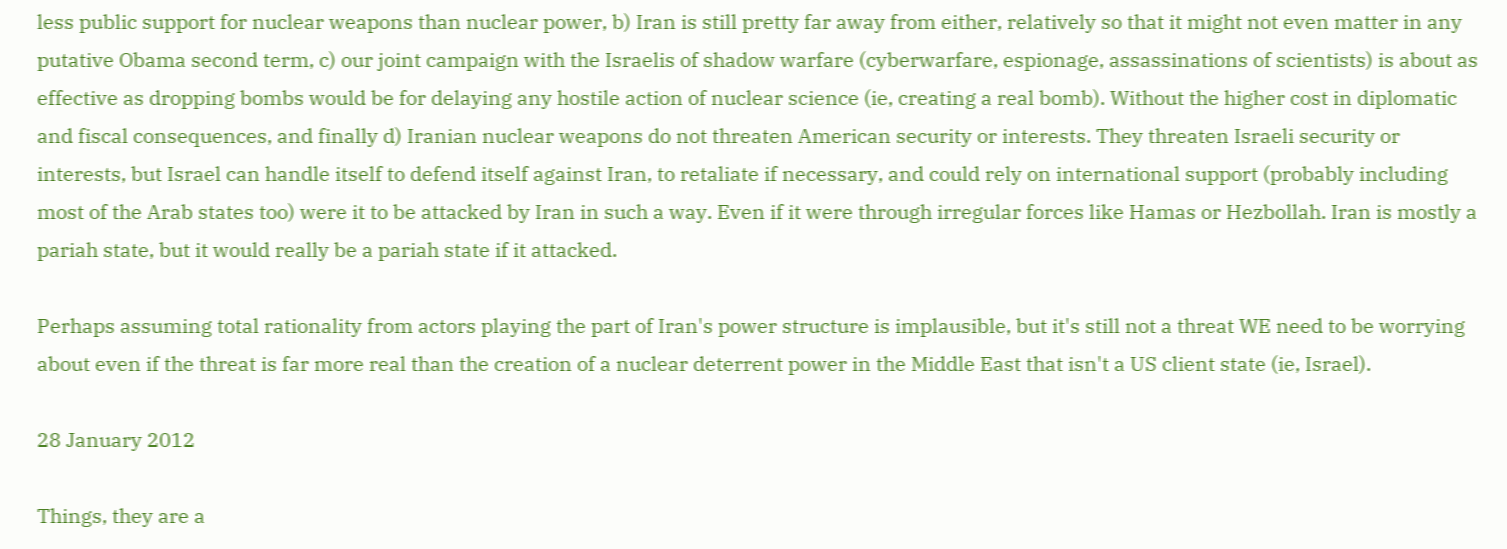less public support for nuclear weapons than nuclear power, b) Iran is still pretty far away from either, relatively so that it might not even matter in any putative Obama second term, c) our joint campaign with the Israelis of shadow warfare (cyberwarfare, espionage, assassinations of scientists) is about as effective as dropping bombs would be for delaying any hostile action of nuclear science (ie, creating a real bomb). Without the higher cost in diplomatic and fiscal consequences, and finally d) Iranian nuclear weapons do not threaten American security or interests. They threaten Israeli security or interests, but Israel can handle itself to defend itself against Iran, to retaliate if necessary, and could rely on international support (probably including most of the Arab states too) were it to be attacked by Iran in such a way. Even if it were through irregular forces like Hamas or Hezbollah. Iran is mostly a pariah state, but it would really be a pariah state if it attacked.

Perhaps assuming total rationality from actors playing the part of Iran's power structure is implausible, but it's still not a threat WE need to be worrying about even if the threat is far more real than the creation of a nuclear deterrent power in the Middle East that isn't a US client state (ie, Israel).

28 January 2012

Things, they are a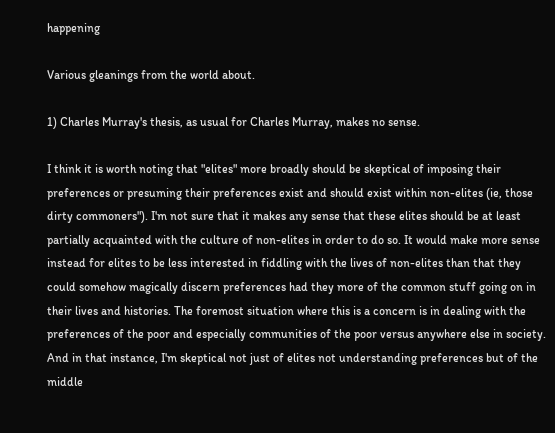happening

Various gleanings from the world about.

1) Charles Murray's thesis, as usual for Charles Murray, makes no sense.

I think it is worth noting that "elites" more broadly should be skeptical of imposing their preferences or presuming their preferences exist and should exist within non-elites (ie, those dirty commoners"). I'm not sure that it makes any sense that these elites should be at least partially acquainted with the culture of non-elites in order to do so. It would make more sense instead for elites to be less interested in fiddling with the lives of non-elites than that they could somehow magically discern preferences had they more of the common stuff going on in their lives and histories. The foremost situation where this is a concern is in dealing with the preferences of the poor and especially communities of the poor versus anywhere else in society. And in that instance, I'm skeptical not just of elites not understanding preferences but of the middle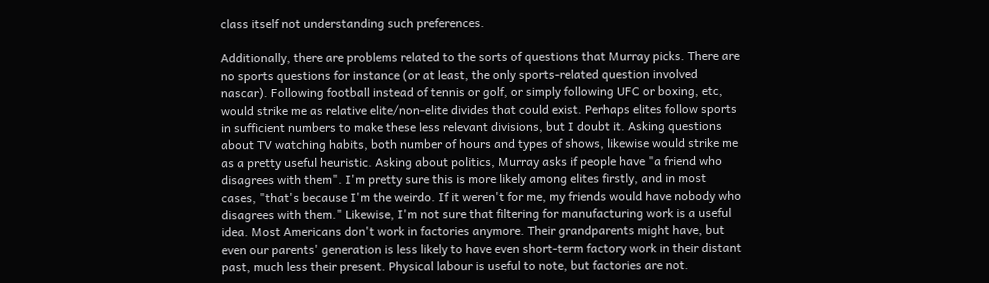class itself not understanding such preferences.

Additionally, there are problems related to the sorts of questions that Murray picks. There are no sports questions for instance (or at least, the only sports-related question involved nascar). Following football instead of tennis or golf, or simply following UFC or boxing, etc, would strike me as relative elite/non-elite divides that could exist. Perhaps elites follow sports in sufficient numbers to make these less relevant divisions, but I doubt it. Asking questions about TV watching habits, both number of hours and types of shows, likewise would strike me as a pretty useful heuristic. Asking about politics, Murray asks if people have "a friend who disagrees with them". I'm pretty sure this is more likely among elites firstly, and in most cases, "that's because I'm the weirdo. If it weren't for me, my friends would have nobody who disagrees with them." Likewise, I'm not sure that filtering for manufacturing work is a useful idea. Most Americans don't work in factories anymore. Their grandparents might have, but even our parents' generation is less likely to have even short-term factory work in their distant past, much less their present. Physical labour is useful to note, but factories are not.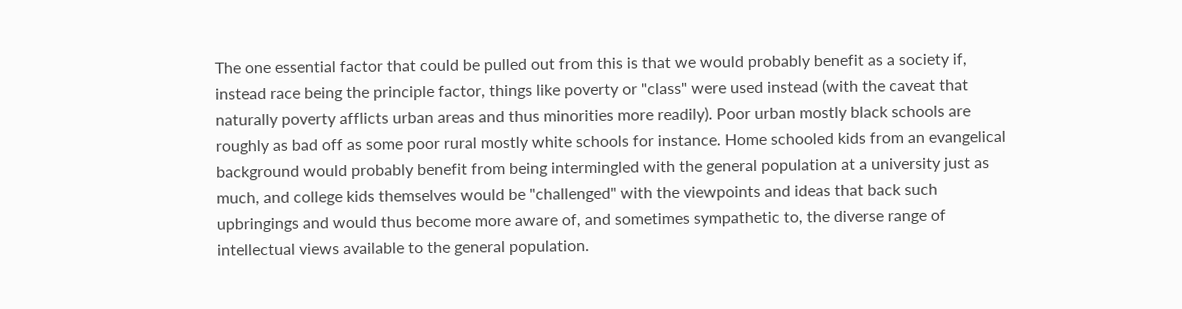The one essential factor that could be pulled out from this is that we would probably benefit as a society if, instead race being the principle factor, things like poverty or "class" were used instead (with the caveat that naturally poverty afflicts urban areas and thus minorities more readily). Poor urban mostly black schools are roughly as bad off as some poor rural mostly white schools for instance. Home schooled kids from an evangelical background would probably benefit from being intermingled with the general population at a university just as much, and college kids themselves would be "challenged" with the viewpoints and ideas that back such upbringings and would thus become more aware of, and sometimes sympathetic to, the diverse range of intellectual views available to the general population.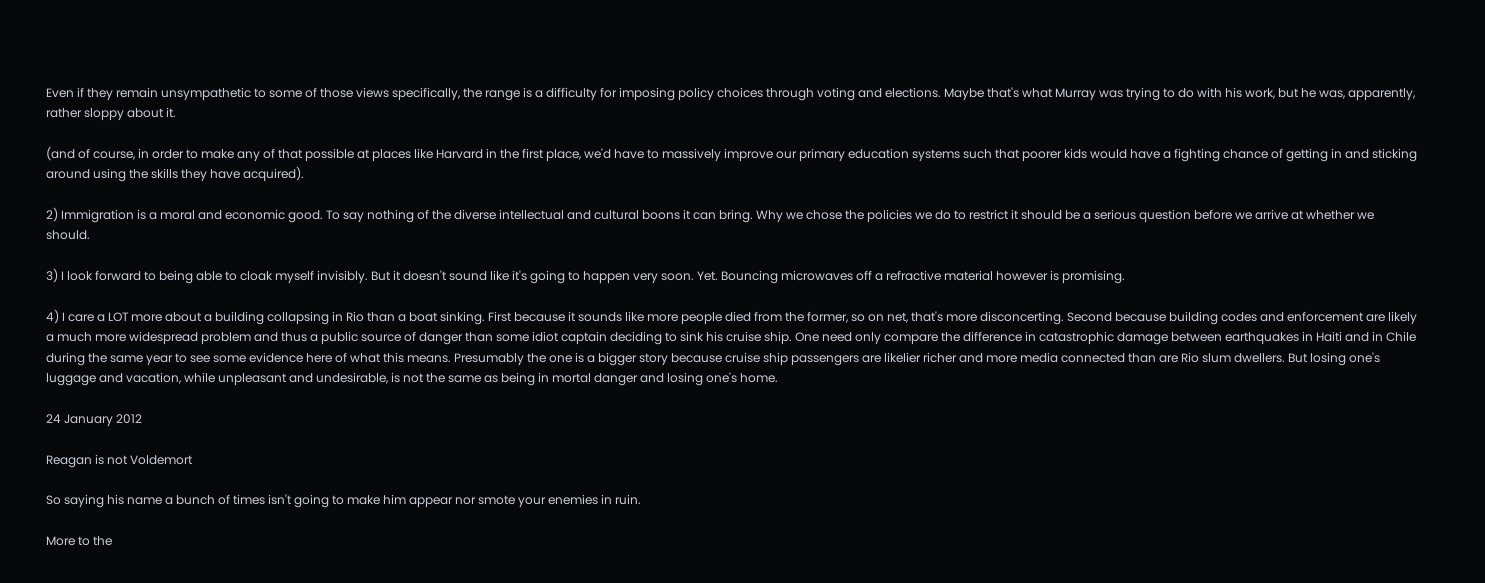Even if they remain unsympathetic to some of those views specifically, the range is a difficulty for imposing policy choices through voting and elections. Maybe that's what Murray was trying to do with his work, but he was, apparently, rather sloppy about it.

(and of course, in order to make any of that possible at places like Harvard in the first place, we'd have to massively improve our primary education systems such that poorer kids would have a fighting chance of getting in and sticking around using the skills they have acquired).

2) Immigration is a moral and economic good. To say nothing of the diverse intellectual and cultural boons it can bring. Why we chose the policies we do to restrict it should be a serious question before we arrive at whether we should.

3) I look forward to being able to cloak myself invisibly. But it doesn't sound like it's going to happen very soon. Yet. Bouncing microwaves off a refractive material however is promising.

4) I care a LOT more about a building collapsing in Rio than a boat sinking. First because it sounds like more people died from the former, so on net, that's more disconcerting. Second because building codes and enforcement are likely a much more widespread problem and thus a public source of danger than some idiot captain deciding to sink his cruise ship. One need only compare the difference in catastrophic damage between earthquakes in Haiti and in Chile during the same year to see some evidence here of what this means. Presumably the one is a bigger story because cruise ship passengers are likelier richer and more media connected than are Rio slum dwellers. But losing one's luggage and vacation, while unpleasant and undesirable, is not the same as being in mortal danger and losing one's home.

24 January 2012

Reagan is not Voldemort

So saying his name a bunch of times isn't going to make him appear nor smote your enemies in ruin.

More to the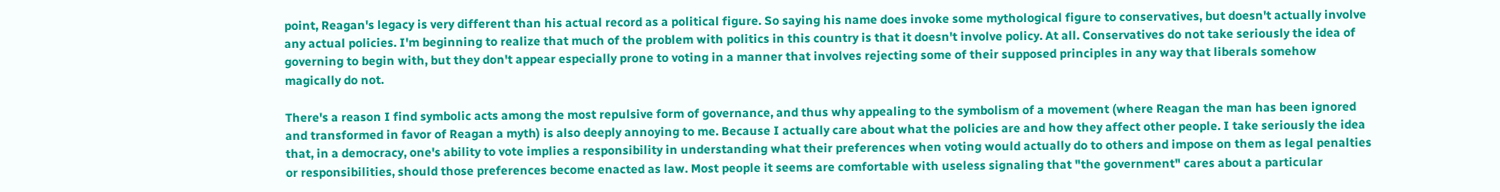point, Reagan's legacy is very different than his actual record as a political figure. So saying his name does invoke some mythological figure to conservatives, but doesn't actually involve any actual policies. I'm beginning to realize that much of the problem with politics in this country is that it doesn't involve policy. At all. Conservatives do not take seriously the idea of governing to begin with, but they don't appear especially prone to voting in a manner that involves rejecting some of their supposed principles in any way that liberals somehow magically do not.

There's a reason I find symbolic acts among the most repulsive form of governance, and thus why appealing to the symbolism of a movement (where Reagan the man has been ignored and transformed in favor of Reagan a myth) is also deeply annoying to me. Because I actually care about what the policies are and how they affect other people. I take seriously the idea that, in a democracy, one's ability to vote implies a responsibility in understanding what their preferences when voting would actually do to others and impose on them as legal penalties or responsibilities, should those preferences become enacted as law. Most people it seems are comfortable with useless signaling that "the government" cares about a particular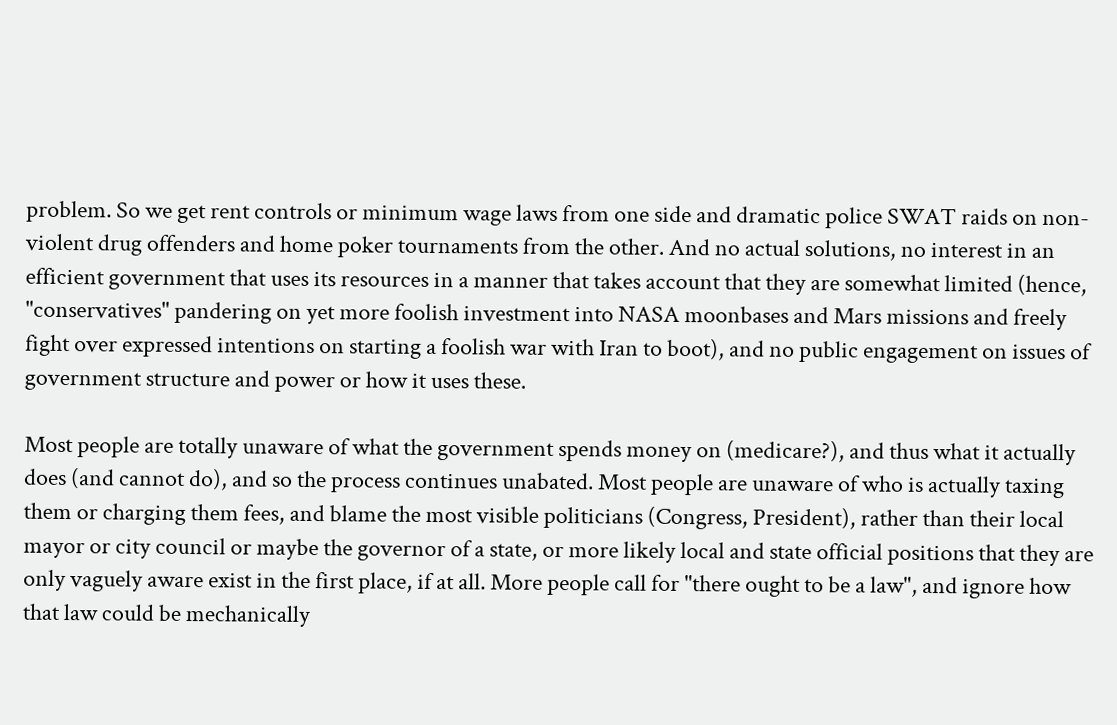problem. So we get rent controls or minimum wage laws from one side and dramatic police SWAT raids on non-violent drug offenders and home poker tournaments from the other. And no actual solutions, no interest in an efficient government that uses its resources in a manner that takes account that they are somewhat limited (hence, "conservatives" pandering on yet more foolish investment into NASA moonbases and Mars missions and freely fight over expressed intentions on starting a foolish war with Iran to boot), and no public engagement on issues of government structure and power or how it uses these.

Most people are totally unaware of what the government spends money on (medicare?), and thus what it actually does (and cannot do), and so the process continues unabated. Most people are unaware of who is actually taxing them or charging them fees, and blame the most visible politicians (Congress, President), rather than their local mayor or city council or maybe the governor of a state, or more likely local and state official positions that they are only vaguely aware exist in the first place, if at all. More people call for "there ought to be a law", and ignore how that law could be mechanically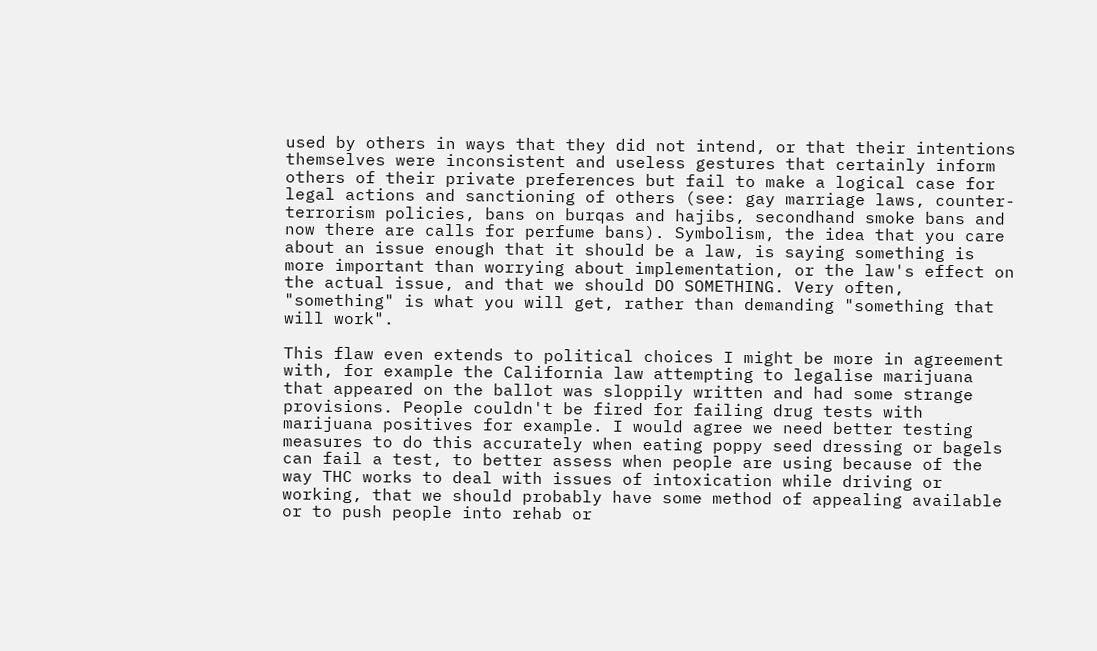used by others in ways that they did not intend, or that their intentions themselves were inconsistent and useless gestures that certainly inform others of their private preferences but fail to make a logical case for legal actions and sanctioning of others (see: gay marriage laws, counter-terrorism policies, bans on burqas and hajibs, secondhand smoke bans and now there are calls for perfume bans). Symbolism, the idea that you care about an issue enough that it should be a law, is saying something is more important than worrying about implementation, or the law's effect on the actual issue, and that we should DO SOMETHING. Very often, "something" is what you will get, rather than demanding "something that will work".

This flaw even extends to political choices I might be more in agreement with, for example the California law attempting to legalise marijuana that appeared on the ballot was sloppily written and had some strange provisions. People couldn't be fired for failing drug tests with marijuana positives for example. I would agree we need better testing measures to do this accurately when eating poppy seed dressing or bagels can fail a test, to better assess when people are using because of the way THC works to deal with issues of intoxication while driving or working, that we should probably have some method of appealing available or to push people into rehab or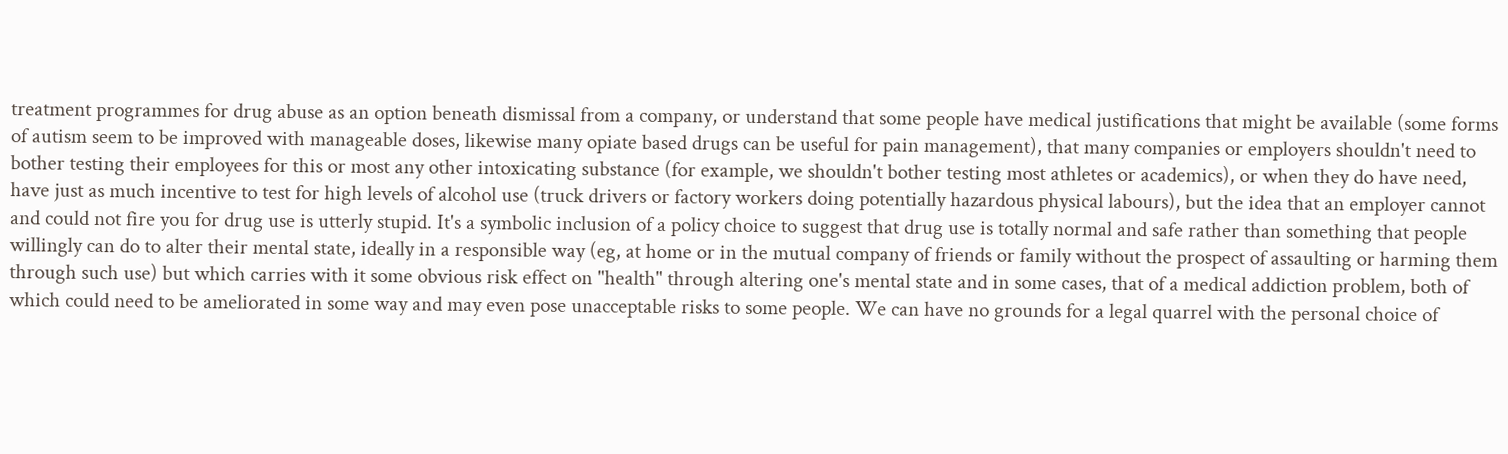treatment programmes for drug abuse as an option beneath dismissal from a company, or understand that some people have medical justifications that might be available (some forms of autism seem to be improved with manageable doses, likewise many opiate based drugs can be useful for pain management), that many companies or employers shouldn't need to bother testing their employees for this or most any other intoxicating substance (for example, we shouldn't bother testing most athletes or academics), or when they do have need, have just as much incentive to test for high levels of alcohol use (truck drivers or factory workers doing potentially hazardous physical labours), but the idea that an employer cannot and could not fire you for drug use is utterly stupid. It's a symbolic inclusion of a policy choice to suggest that drug use is totally normal and safe rather than something that people willingly can do to alter their mental state, ideally in a responsible way (eg, at home or in the mutual company of friends or family without the prospect of assaulting or harming them through such use) but which carries with it some obvious risk effect on "health" through altering one's mental state and in some cases, that of a medical addiction problem, both of which could need to be ameliorated in some way and may even pose unacceptable risks to some people. We can have no grounds for a legal quarrel with the personal choice of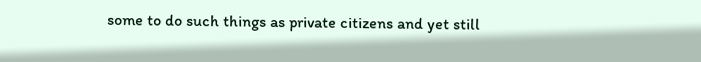some to do such things as private citizens and yet still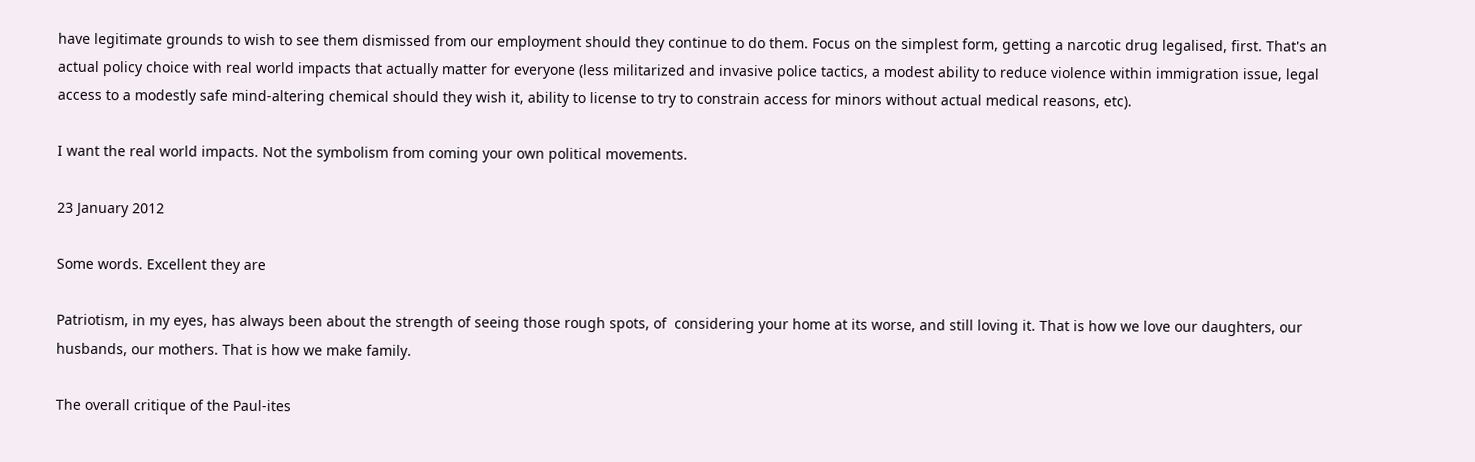have legitimate grounds to wish to see them dismissed from our employment should they continue to do them. Focus on the simplest form, getting a narcotic drug legalised, first. That's an actual policy choice with real world impacts that actually matter for everyone (less militarized and invasive police tactics, a modest ability to reduce violence within immigration issue, legal access to a modestly safe mind-altering chemical should they wish it, ability to license to try to constrain access for minors without actual medical reasons, etc).

I want the real world impacts. Not the symbolism from coming your own political movements.

23 January 2012

Some words. Excellent they are

Patriotism, in my eyes, has always been about the strength of seeing those rough spots, of  considering your home at its worse, and still loving it. That is how we love our daughters, our husbands, our mothers. That is how we make family.

The overall critique of the Paul-ites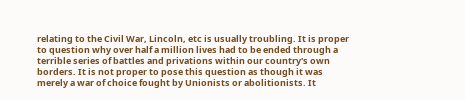relating to the Civil War, Lincoln, etc is usually troubling. It is proper to question why over half a million lives had to be ended through a terrible series of battles and privations within our country's own borders. It is not proper to pose this question as though it was merely a war of choice fought by Unionists or abolitionists. It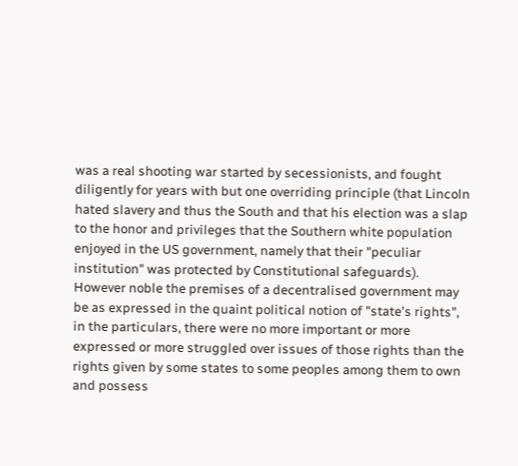was a real shooting war started by secessionists, and fought diligently for years with but one overriding principle (that Lincoln hated slavery and thus the South and that his election was a slap to the honor and privileges that the Southern white population enjoyed in the US government, namely that their "peculiar institution" was protected by Constitutional safeguards). However noble the premises of a decentralised government may be as expressed in the quaint political notion of "state's rights", in the particulars, there were no more important or more expressed or more struggled over issues of those rights than the rights given by some states to some peoples among them to own and possess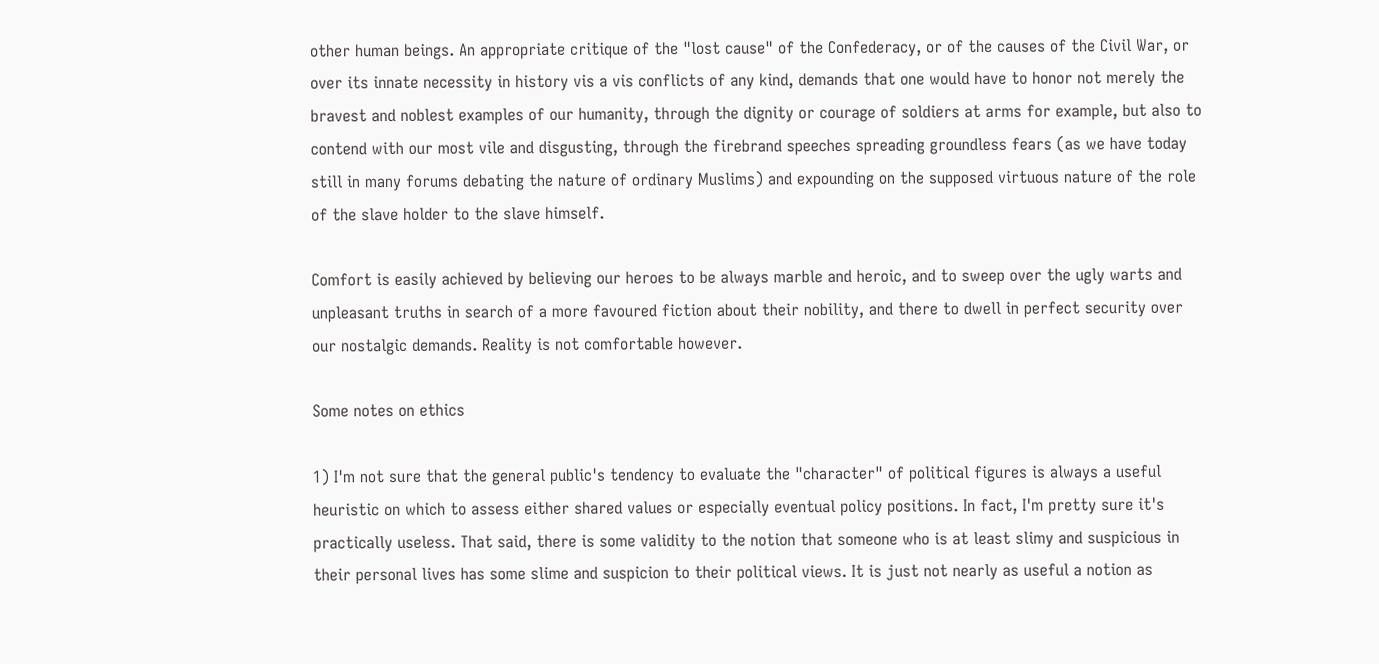other human beings. An appropriate critique of the "lost cause" of the Confederacy, or of the causes of the Civil War, or over its innate necessity in history vis a vis conflicts of any kind, demands that one would have to honor not merely the bravest and noblest examples of our humanity, through the dignity or courage of soldiers at arms for example, but also to contend with our most vile and disgusting, through the firebrand speeches spreading groundless fears (as we have today still in many forums debating the nature of ordinary Muslims) and expounding on the supposed virtuous nature of the role of the slave holder to the slave himself.

Comfort is easily achieved by believing our heroes to be always marble and heroic, and to sweep over the ugly warts and unpleasant truths in search of a more favoured fiction about their nobility, and there to dwell in perfect security over our nostalgic demands. Reality is not comfortable however.

Some notes on ethics

1) I'm not sure that the general public's tendency to evaluate the "character" of political figures is always a useful heuristic on which to assess either shared values or especially eventual policy positions. In fact, I'm pretty sure it's practically useless. That said, there is some validity to the notion that someone who is at least slimy and suspicious in their personal lives has some slime and suspicion to their political views. It is just not nearly as useful a notion as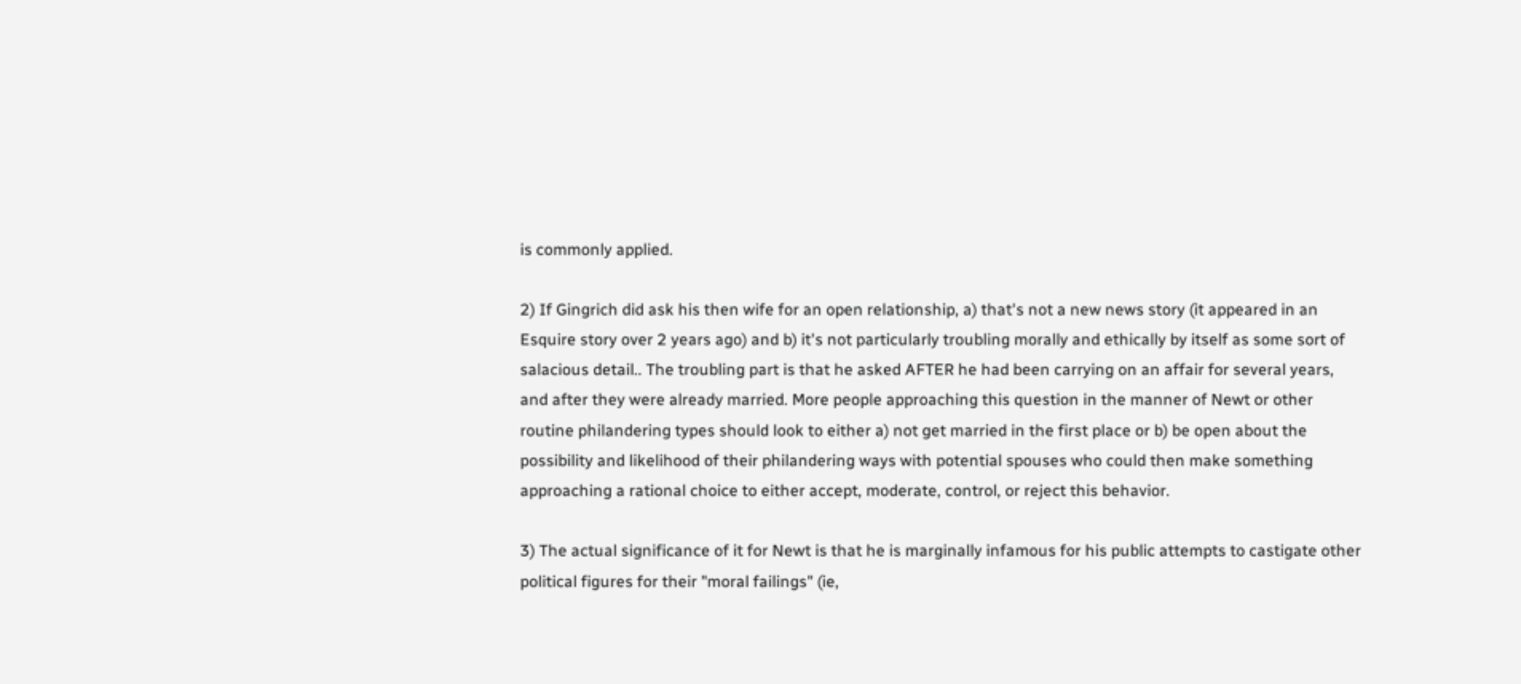is commonly applied.

2) If Gingrich did ask his then wife for an open relationship, a) that's not a new news story (it appeared in an Esquire story over 2 years ago) and b) it's not particularly troubling morally and ethically by itself as some sort of salacious detail.. The troubling part is that he asked AFTER he had been carrying on an affair for several years, and after they were already married. More people approaching this question in the manner of Newt or other routine philandering types should look to either a) not get married in the first place or b) be open about the possibility and likelihood of their philandering ways with potential spouses who could then make something approaching a rational choice to either accept, moderate, control, or reject this behavior.

3) The actual significance of it for Newt is that he is marginally infamous for his public attempts to castigate other political figures for their "moral failings" (ie,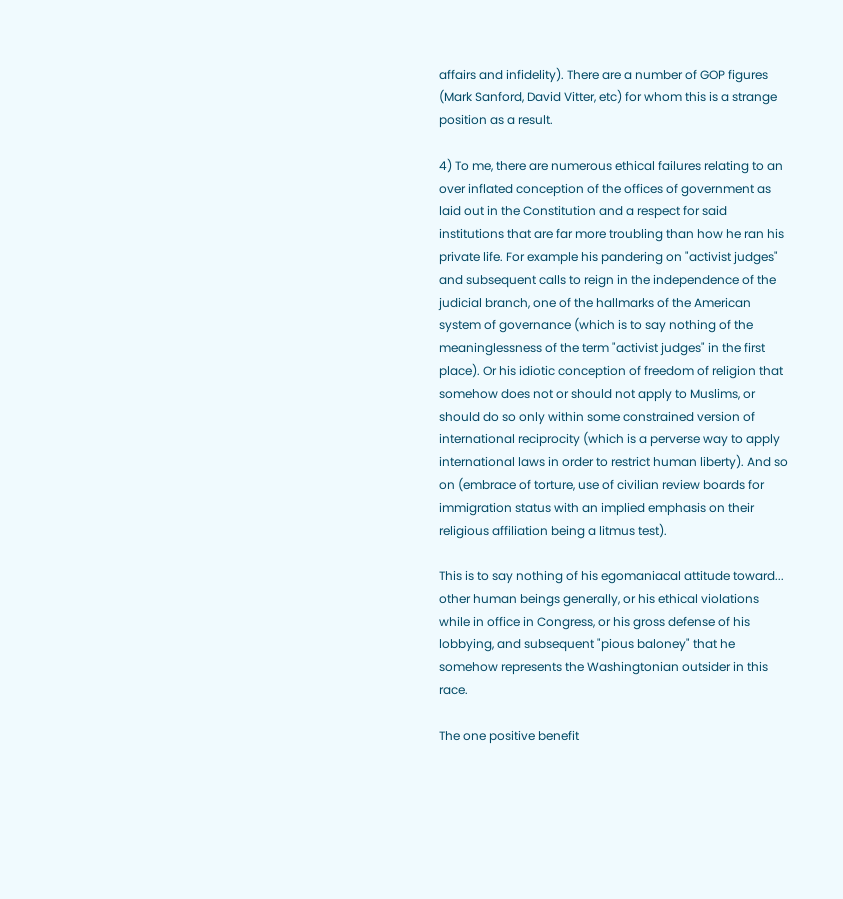affairs and infidelity). There are a number of GOP figures (Mark Sanford, David Vitter, etc) for whom this is a strange position as a result.

4) To me, there are numerous ethical failures relating to an over inflated conception of the offices of government as laid out in the Constitution and a respect for said institutions that are far more troubling than how he ran his private life. For example his pandering on "activist judges" and subsequent calls to reign in the independence of the judicial branch, one of the hallmarks of the American system of governance (which is to say nothing of the meaninglessness of the term "activist judges" in the first place). Or his idiotic conception of freedom of religion that somehow does not or should not apply to Muslims, or should do so only within some constrained version of international reciprocity (which is a perverse way to apply international laws in order to restrict human liberty). And so on (embrace of torture, use of civilian review boards for immigration status with an implied emphasis on their religious affiliation being a litmus test).

This is to say nothing of his egomaniacal attitude toward... other human beings generally, or his ethical violations while in office in Congress, or his gross defense of his lobbying, and subsequent "pious baloney" that he somehow represents the Washingtonian outsider in this race.

The one positive benefit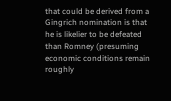that could be derived from a Gingrich nomination is that he is likelier to be defeated than Romney (presuming economic conditions remain roughly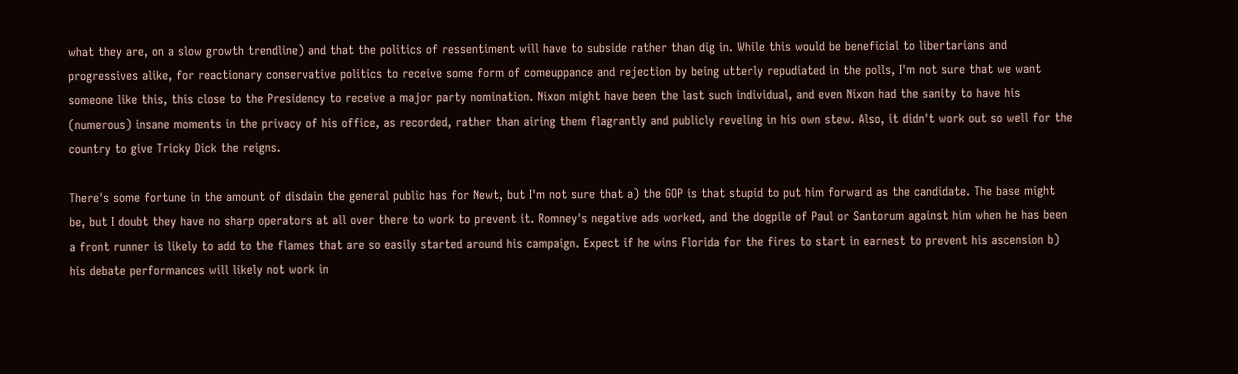what they are, on a slow growth trendline) and that the politics of ressentiment will have to subside rather than dig in. While this would be beneficial to libertarians and progressives alike, for reactionary conservative politics to receive some form of comeuppance and rejection by being utterly repudiated in the polls, I'm not sure that we want someone like this, this close to the Presidency to receive a major party nomination. Nixon might have been the last such individual, and even Nixon had the sanity to have his (numerous) insane moments in the privacy of his office, as recorded, rather than airing them flagrantly and publicly reveling in his own stew. Also, it didn't work out so well for the country to give Tricky Dick the reigns.

There's some fortune in the amount of disdain the general public has for Newt, but I'm not sure that a) the GOP is that stupid to put him forward as the candidate. The base might be, but I doubt they have no sharp operators at all over there to work to prevent it. Romney's negative ads worked, and the dogpile of Paul or Santorum against him when he has been a front runner is likely to add to the flames that are so easily started around his campaign. Expect if he wins Florida for the fires to start in earnest to prevent his ascension b) his debate performances will likely not work in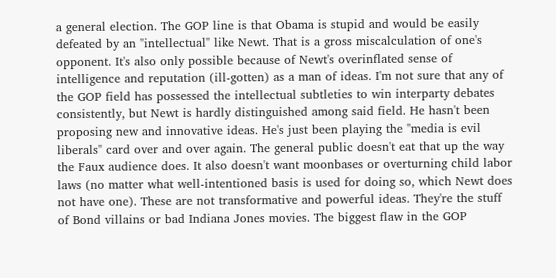a general election. The GOP line is that Obama is stupid and would be easily defeated by an "intellectual" like Newt. That is a gross miscalculation of one's opponent. It's also only possible because of Newt's overinflated sense of intelligence and reputation (ill-gotten) as a man of ideas. I'm not sure that any of the GOP field has possessed the intellectual subtleties to win interparty debates consistently, but Newt is hardly distinguished among said field. He hasn't been proposing new and innovative ideas. He's just been playing the "media is evil liberals" card over and over again. The general public doesn't eat that up the way the Faux audience does. It also doesn't want moonbases or overturning child labor laws (no matter what well-intentioned basis is used for doing so, which Newt does not have one). These are not transformative and powerful ideas. They're the stuff of Bond villains or bad Indiana Jones movies. The biggest flaw in the GOP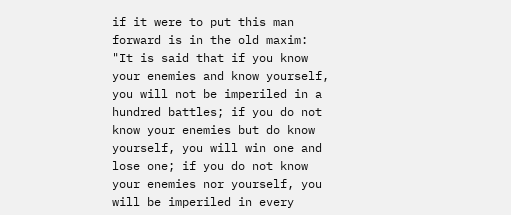if it were to put this man forward is in the old maxim: "It is said that if you know your enemies and know yourself, you will not be imperiled in a hundred battles; if you do not know your enemies but do know yourself, you will win one and lose one; if you do not know your enemies nor yourself, you will be imperiled in every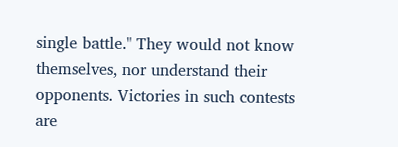single battle." They would not know themselves, nor understand their opponents. Victories in such contests are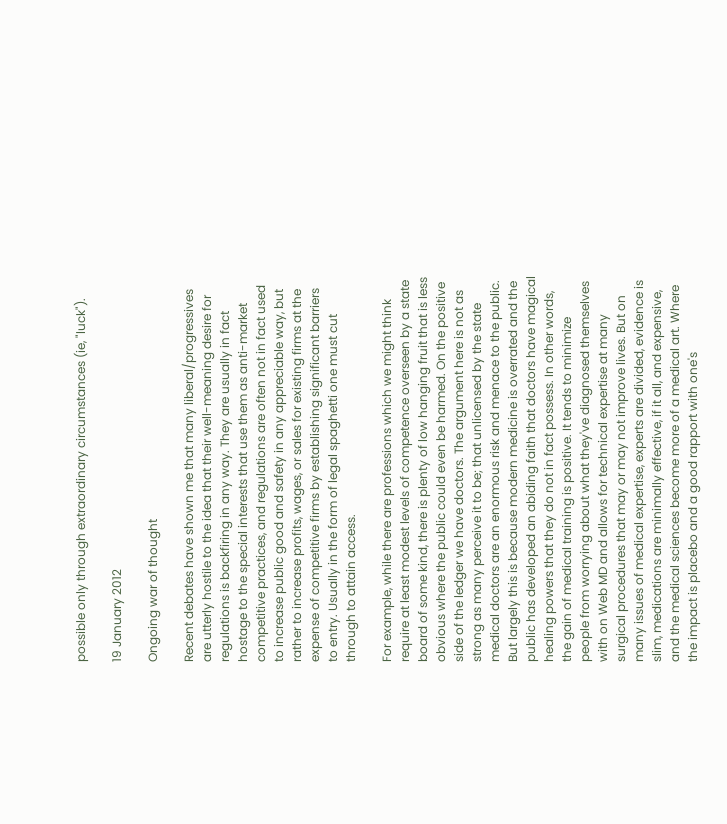possible only through extraordinary circumstances (ie, "luck").

19 January 2012

Ongoing war of thought

Recent debates have shown me that many liberal/progressives are utterly hostile to the idea that their well-meaning desire for regulations is backfiring in any way. They are usually in fact hostage to the special interests that use them as anti-market competitive practices, and regulations are often not in fact used to increase public good and safety in any appreciable way, but rather to increase profits, wages, or sales for existing firms at the expense of competitive firms by establishing significant barriers to entry. Usually in the form of legal spaghetti one must cut through to attain access.

For example, while there are professions which we might think require at least modest levels of competence overseen by a state board of some kind, there is plenty of low hanging fruit that is less obvious where the public could even be harmed. On the positive side of the ledger we have doctors. The argument here is not as strong as many perceive it to be; that unlicensed by the state medical doctors are an enormous risk and menace to the public. But largely this is because modern medicine is overrated and the public has developed an abiding faith that doctors have magical healing powers that they do not in fact possess. In other words, the gain of medical training is positive. It tends to minimize people from worrying about what they've diagnosed themselves with on Web MD and allows for technical expertise at many surgical procedures that may or may not improve lives. But on many issues of medical expertise, experts are divided, evidence is slim, medications are minimally effective, if it all, and expensive, and the medical sciences become more of a medical art. Where the impact is placebo and a good rapport with one's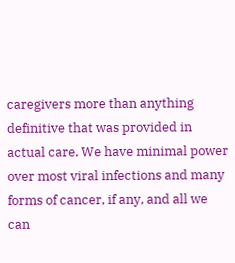caregivers more than anything definitive that was provided in actual care. We have minimal power over most viral infections and many forms of cancer, if any, and all we can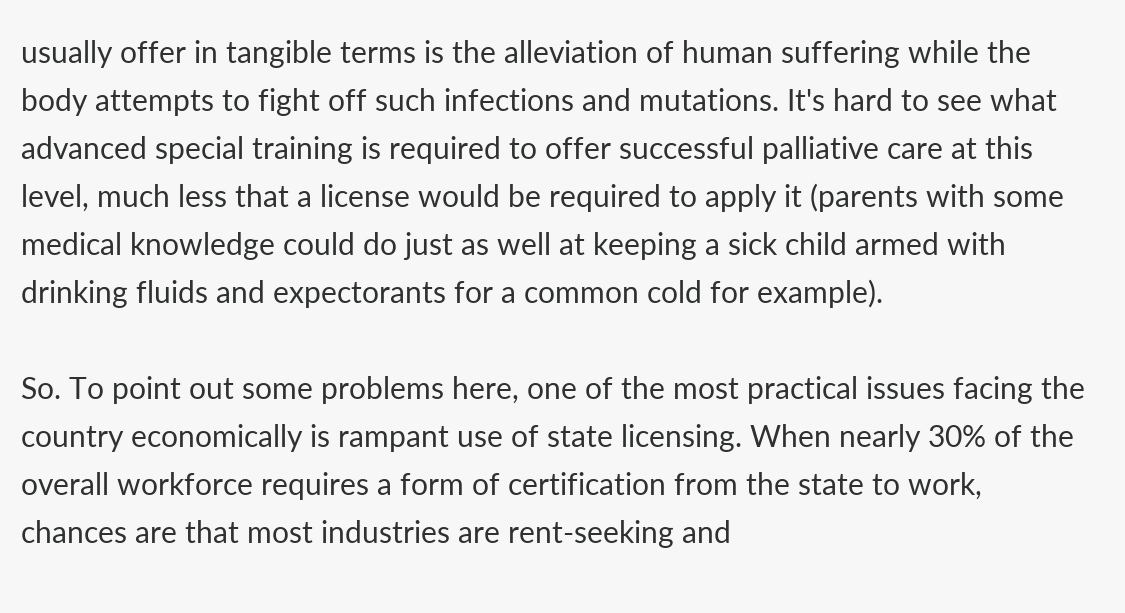usually offer in tangible terms is the alleviation of human suffering while the body attempts to fight off such infections and mutations. It's hard to see what advanced special training is required to offer successful palliative care at this level, much less that a license would be required to apply it (parents with some medical knowledge could do just as well at keeping a sick child armed with drinking fluids and expectorants for a common cold for example).

So. To point out some problems here, one of the most practical issues facing the country economically is rampant use of state licensing. When nearly 30% of the overall workforce requires a form of certification from the state to work, chances are that most industries are rent-seeking and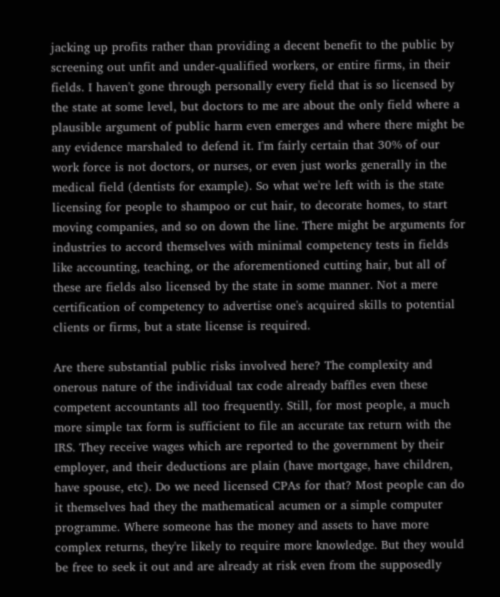jacking up profits rather than providing a decent benefit to the public by screening out unfit and under-qualified workers, or entire firms, in their fields. I haven't gone through personally every field that is so licensed by the state at some level, but doctors to me are about the only field where a plausible argument of public harm even emerges and where there might be any evidence marshaled to defend it. I'm fairly certain that 30% of our work force is not doctors, or nurses, or even just works generally in the medical field (dentists for example). So what we're left with is the state licensing for people to shampoo or cut hair, to decorate homes, to start moving companies, and so on down the line. There might be arguments for industries to accord themselves with minimal competency tests in fields like accounting, teaching, or the aforementioned cutting hair, but all of these are fields also licensed by the state in some manner. Not a mere certification of competency to advertise one's acquired skills to potential clients or firms, but a state license is required.

Are there substantial public risks involved here? The complexity and onerous nature of the individual tax code already baffles even these competent accountants all too frequently. Still, for most people, a much more simple tax form is sufficient to file an accurate tax return with the IRS. They receive wages which are reported to the government by their employer, and their deductions are plain (have mortgage, have children, have spouse, etc). Do we need licensed CPAs for that? Most people can do it themselves had they the mathematical acumen or a simple computer programme. Where someone has the money and assets to have more complex returns, they're likely to require more knowledge. But they would be free to seek it out and are already at risk even from the supposedly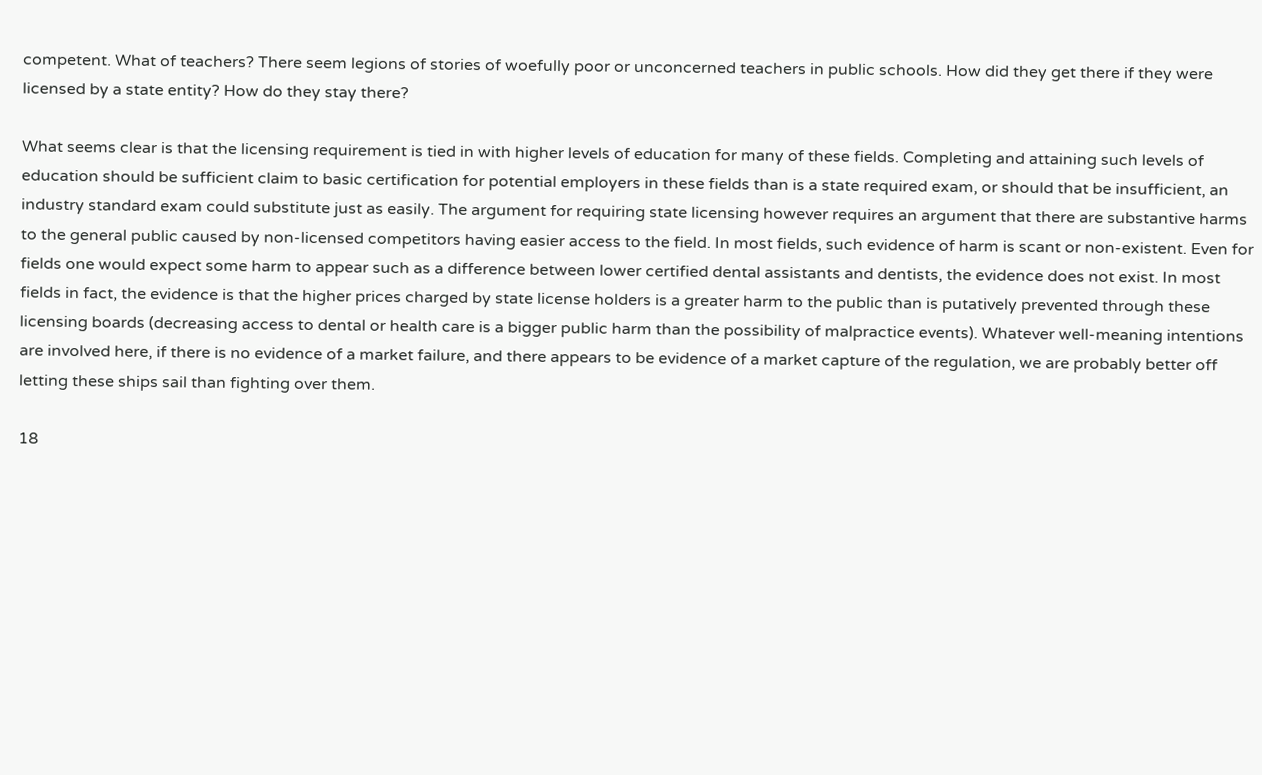competent. What of teachers? There seem legions of stories of woefully poor or unconcerned teachers in public schools. How did they get there if they were licensed by a state entity? How do they stay there?

What seems clear is that the licensing requirement is tied in with higher levels of education for many of these fields. Completing and attaining such levels of education should be sufficient claim to basic certification for potential employers in these fields than is a state required exam, or should that be insufficient, an industry standard exam could substitute just as easily. The argument for requiring state licensing however requires an argument that there are substantive harms to the general public caused by non-licensed competitors having easier access to the field. In most fields, such evidence of harm is scant or non-existent. Even for fields one would expect some harm to appear such as a difference between lower certified dental assistants and dentists, the evidence does not exist. In most fields in fact, the evidence is that the higher prices charged by state license holders is a greater harm to the public than is putatively prevented through these licensing boards (decreasing access to dental or health care is a bigger public harm than the possibility of malpractice events). Whatever well-meaning intentions are involved here, if there is no evidence of a market failure, and there appears to be evidence of a market capture of the regulation, we are probably better off letting these ships sail than fighting over them.

18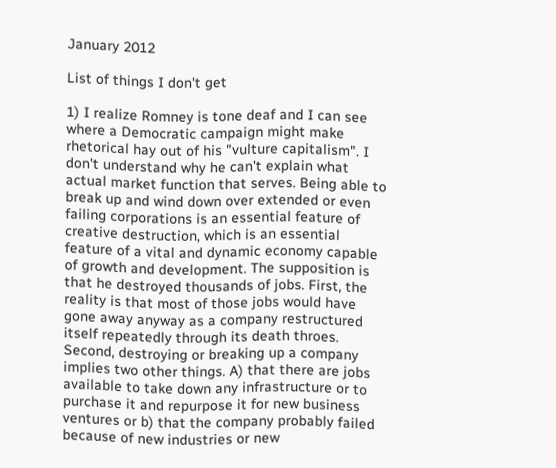January 2012

List of things I don't get

1) I realize Romney is tone deaf and I can see where a Democratic campaign might make rhetorical hay out of his "vulture capitalism". I don't understand why he can't explain what actual market function that serves. Being able to break up and wind down over extended or even failing corporations is an essential feature of creative destruction, which is an essential feature of a vital and dynamic economy capable of growth and development. The supposition is that he destroyed thousands of jobs. First, the reality is that most of those jobs would have gone away anyway as a company restructured itself repeatedly through its death throes. Second, destroying or breaking up a company implies two other things. A) that there are jobs available to take down any infrastructure or to purchase it and repurpose it for new business ventures or b) that the company probably failed because of new industries or new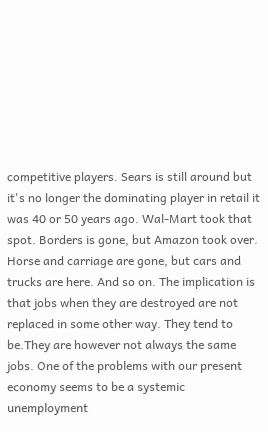competitive players. Sears is still around but it's no longer the dominating player in retail it was 40 or 50 years ago. Wal-Mart took that spot. Borders is gone, but Amazon took over. Horse and carriage are gone, but cars and trucks are here. And so on. The implication is that jobs when they are destroyed are not replaced in some other way. They tend to be.They are however not always the same jobs. One of the problems with our present economy seems to be a systemic unemployment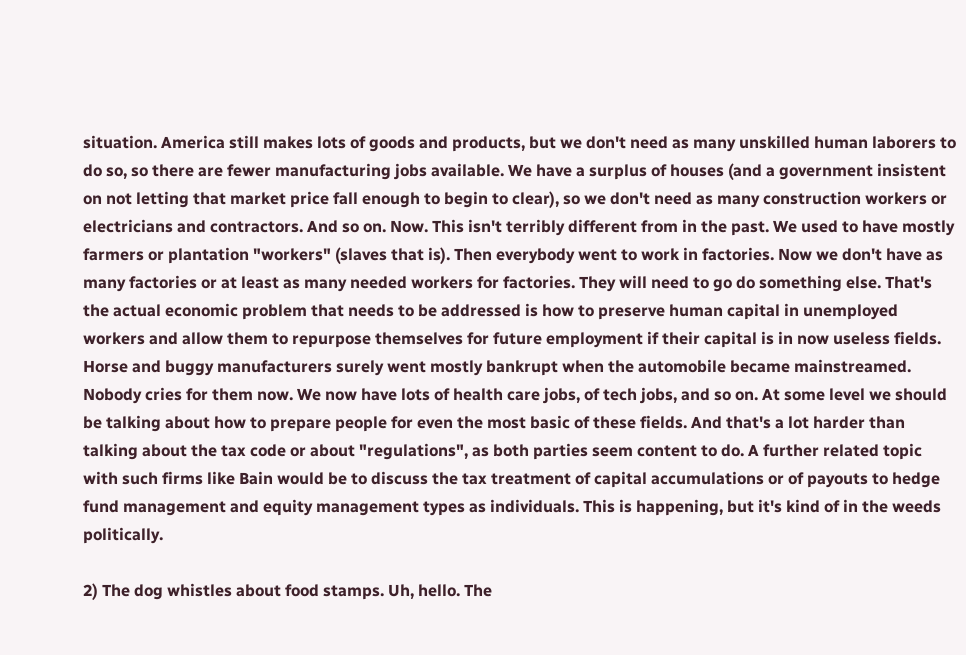situation. America still makes lots of goods and products, but we don't need as many unskilled human laborers to do so, so there are fewer manufacturing jobs available. We have a surplus of houses (and a government insistent on not letting that market price fall enough to begin to clear), so we don't need as many construction workers or electricians and contractors. And so on. Now. This isn't terribly different from in the past. We used to have mostly farmers or plantation "workers" (slaves that is). Then everybody went to work in factories. Now we don't have as many factories or at least as many needed workers for factories. They will need to go do something else. That's the actual economic problem that needs to be addressed is how to preserve human capital in unemployed workers and allow them to repurpose themselves for future employment if their capital is in now useless fields. Horse and buggy manufacturers surely went mostly bankrupt when the automobile became mainstreamed. Nobody cries for them now. We now have lots of health care jobs, of tech jobs, and so on. At some level we should be talking about how to prepare people for even the most basic of these fields. And that's a lot harder than talking about the tax code or about "regulations", as both parties seem content to do. A further related topic with such firms like Bain would be to discuss the tax treatment of capital accumulations or of payouts to hedge fund management and equity management types as individuals. This is happening, but it's kind of in the weeds politically.

2) The dog whistles about food stamps. Uh, hello. The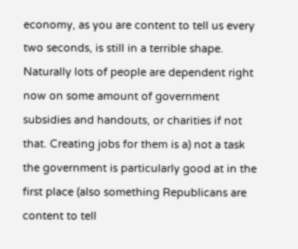economy, as you are content to tell us every two seconds, is still in a terrible shape. Naturally lots of people are dependent right now on some amount of government subsidies and handouts, or charities if not that. Creating jobs for them is a) not a task the government is particularly good at in the first place (also something Republicans are content to tell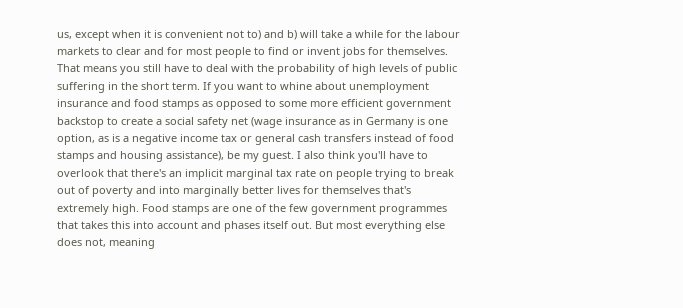us, except when it is convenient not to) and b) will take a while for the labour markets to clear and for most people to find or invent jobs for themselves. That means you still have to deal with the probability of high levels of public suffering in the short term. If you want to whine about unemployment insurance and food stamps as opposed to some more efficient government backstop to create a social safety net (wage insurance as in Germany is one option, as is a negative income tax or general cash transfers instead of food stamps and housing assistance), be my guest. I also think you'll have to overlook that there's an implicit marginal tax rate on people trying to break out of poverty and into marginally better lives for themselves that's extremely high. Food stamps are one of the few government programmes that takes this into account and phases itself out. But most everything else does not, meaning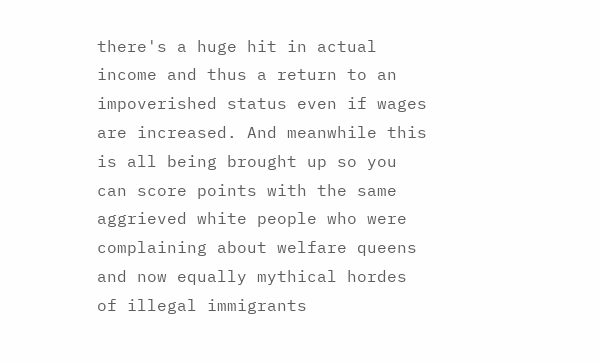there's a huge hit in actual income and thus a return to an impoverished status even if wages are increased. And meanwhile this is all being brought up so you can score points with the same aggrieved white people who were complaining about welfare queens and now equally mythical hordes of illegal immigrants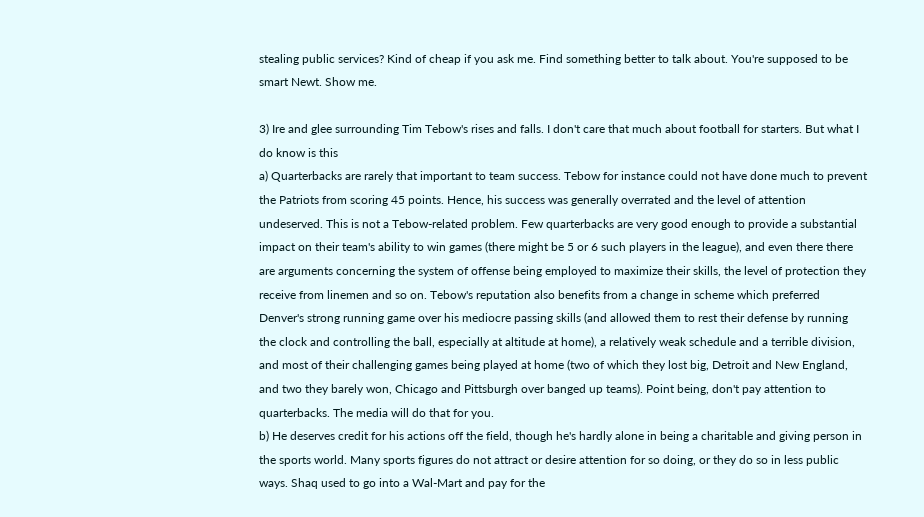stealing public services? Kind of cheap if you ask me. Find something better to talk about. You're supposed to be smart Newt. Show me.

3) Ire and glee surrounding Tim Tebow's rises and falls. I don't care that much about football for starters. But what I do know is this
a) Quarterbacks are rarely that important to team success. Tebow for instance could not have done much to prevent the Patriots from scoring 45 points. Hence, his success was generally overrated and the level of attention undeserved. This is not a Tebow-related problem. Few quarterbacks are very good enough to provide a substantial impact on their team's ability to win games (there might be 5 or 6 such players in the league), and even there there are arguments concerning the system of offense being employed to maximize their skills, the level of protection they receive from linemen and so on. Tebow's reputation also benefits from a change in scheme which preferred Denver's strong running game over his mediocre passing skills (and allowed them to rest their defense by running the clock and controlling the ball, especially at altitude at home), a relatively weak schedule and a terrible division, and most of their challenging games being played at home (two of which they lost big, Detroit and New England, and two they barely won, Chicago and Pittsburgh over banged up teams). Point being, don't pay attention to quarterbacks. The media will do that for you.
b) He deserves credit for his actions off the field, though he's hardly alone in being a charitable and giving person in the sports world. Many sports figures do not attract or desire attention for so doing, or they do so in less public ways. Shaq used to go into a Wal-Mart and pay for the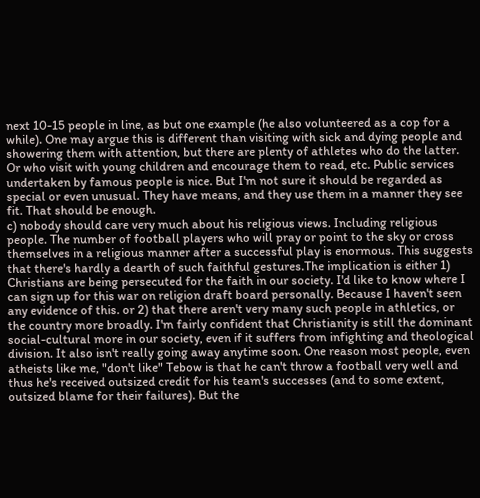next 10-15 people in line, as but one example (he also volunteered as a cop for a while). One may argue this is different than visiting with sick and dying people and showering them with attention, but there are plenty of athletes who do the latter. Or who visit with young children and encourage them to read, etc. Public services undertaken by famous people is nice. But I'm not sure it should be regarded as special or even unusual. They have means, and they use them in a manner they see fit. That should be enough.
c) nobody should care very much about his religious views. Including religious people. The number of football players who will pray or point to the sky or cross themselves in a religious manner after a successful play is enormous. This suggests that there's hardly a dearth of such faithful gestures.The implication is either 1) Christians are being persecuted for the faith in our society. I'd like to know where I can sign up for this war on religion draft board personally. Because I haven't seen any evidence of this. or 2) that there aren't very many such people in athletics, or the country more broadly. I'm fairly confident that Christianity is still the dominant social-cultural more in our society, even if it suffers from infighting and theological division. It also isn't really going away anytime soon. One reason most people, even atheists like me, "don't like" Tebow is that he can't throw a football very well and thus he's received outsized credit for his team's successes (and to some extent, outsized blame for their failures). But the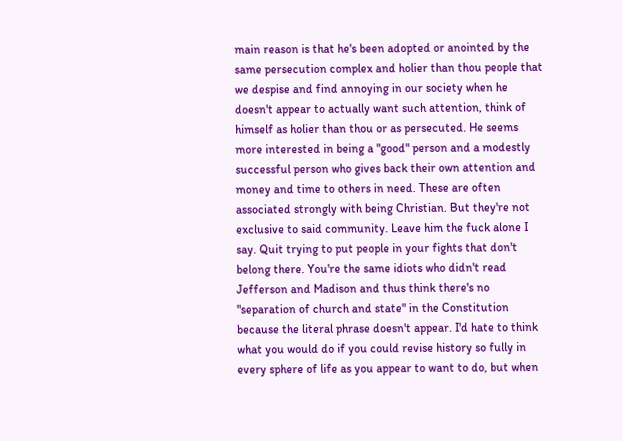main reason is that he's been adopted or anointed by the same persecution complex and holier than thou people that we despise and find annoying in our society when he doesn't appear to actually want such attention, think of himself as holier than thou or as persecuted. He seems more interested in being a "good" person and a modestly successful person who gives back their own attention and money and time to others in need. These are often associated strongly with being Christian. But they're not exclusive to said community. Leave him the fuck alone I say. Quit trying to put people in your fights that don't belong there. You're the same idiots who didn't read Jefferson and Madison and thus think there's no "separation of church and state" in the Constitution because the literal phrase doesn't appear. I'd hate to think what you would do if you could revise history so fully in every sphere of life as you appear to want to do, but when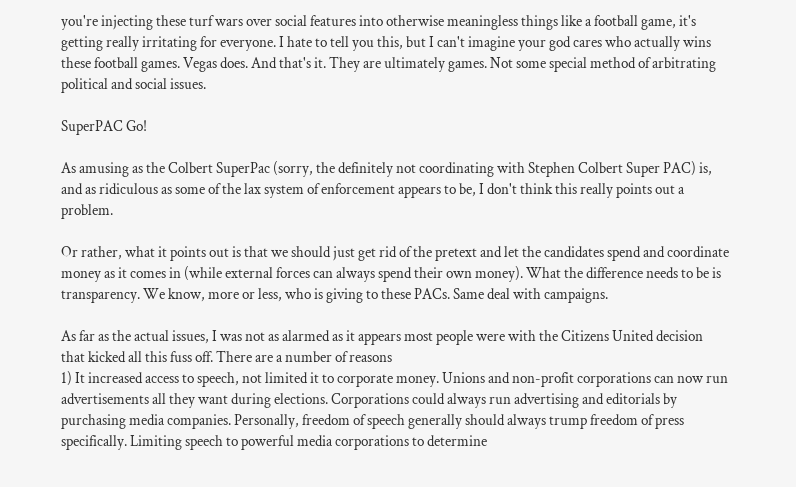you're injecting these turf wars over social features into otherwise meaningless things like a football game, it's getting really irritating for everyone. I hate to tell you this, but I can't imagine your god cares who actually wins these football games. Vegas does. And that's it. They are ultimately games. Not some special method of arbitrating political and social issues.

SuperPAC Go!

As amusing as the Colbert SuperPac (sorry, the definitely not coordinating with Stephen Colbert Super PAC) is, and as ridiculous as some of the lax system of enforcement appears to be, I don't think this really points out a problem.

Or rather, what it points out is that we should just get rid of the pretext and let the candidates spend and coordinate money as it comes in (while external forces can always spend their own money). What the difference needs to be is transparency. We know, more or less, who is giving to these PACs. Same deal with campaigns.

As far as the actual issues, I was not as alarmed as it appears most people were with the Citizens United decision that kicked all this fuss off. There are a number of reasons
1) It increased access to speech, not limited it to corporate money. Unions and non-profit corporations can now run advertisements all they want during elections. Corporations could always run advertising and editorials by purchasing media companies. Personally, freedom of speech generally should always trump freedom of press specifically. Limiting speech to powerful media corporations to determine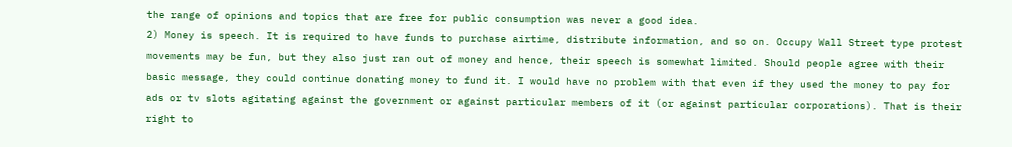the range of opinions and topics that are free for public consumption was never a good idea.
2) Money is speech. It is required to have funds to purchase airtime, distribute information, and so on. Occupy Wall Street type protest movements may be fun, but they also just ran out of money and hence, their speech is somewhat limited. Should people agree with their basic message, they could continue donating money to fund it. I would have no problem with that even if they used the money to pay for ads or tv slots agitating against the government or against particular members of it (or against particular corporations). That is their right to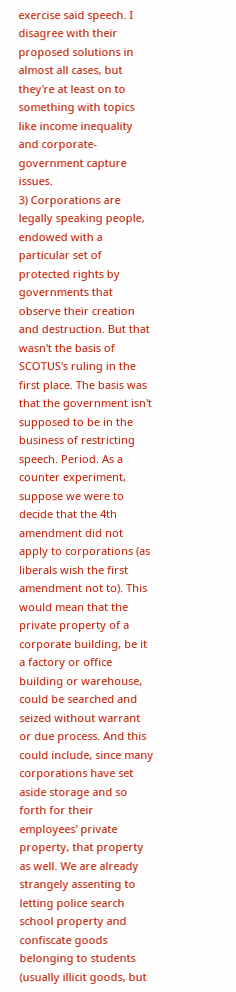exercise said speech. I disagree with their proposed solutions in almost all cases, but they're at least on to something with topics like income inequality and corporate-government capture issues.
3) Corporations are legally speaking people, endowed with a particular set of protected rights by governments that observe their creation and destruction. But that wasn't the basis of SCOTUS's ruling in the first place. The basis was that the government isn't supposed to be in the business of restricting speech. Period. As a counter experiment, suppose we were to decide that the 4th amendment did not apply to corporations (as liberals wish the first amendment not to). This would mean that the private property of a corporate building, be it a factory or office building or warehouse, could be searched and seized without warrant or due process. And this could include, since many corporations have set aside storage and so forth for their employees' private property, that property as well. We are already strangely assenting to letting police search school property and confiscate goods belonging to students (usually illicit goods, but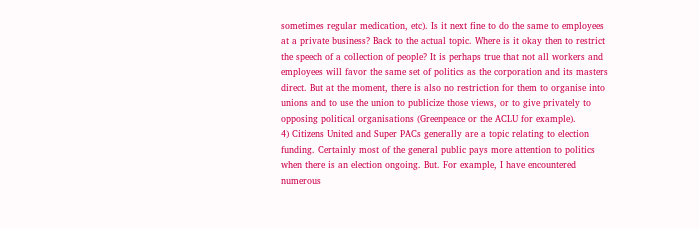sometimes regular medication, etc). Is it next fine to do the same to employees at a private business? Back to the actual topic. Where is it okay then to restrict the speech of a collection of people? It is perhaps true that not all workers and employees will favor the same set of politics as the corporation and its masters direct. But at the moment, there is also no restriction for them to organise into unions and to use the union to publicize those views, or to give privately to opposing political organisations (Greenpeace or the ACLU for example).
4) Citizens United and Super PACs generally are a topic relating to election funding. Certainly most of the general public pays more attention to politics when there is an election ongoing. But. For example, I have encountered numerous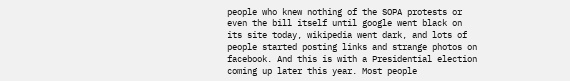people who knew nothing of the SOPA protests or even the bill itself until google went black on its site today, wikipedia went dark, and lots of people started posting links and strange photos on facebook. And this is with a Presidential election coming up later this year. Most people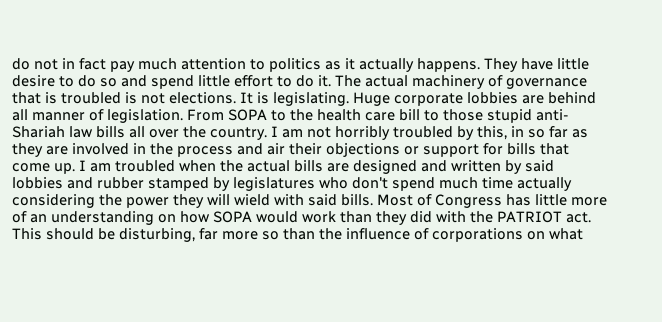do not in fact pay much attention to politics as it actually happens. They have little desire to do so and spend little effort to do it. The actual machinery of governance that is troubled is not elections. It is legislating. Huge corporate lobbies are behind all manner of legislation. From SOPA to the health care bill to those stupid anti-Shariah law bills all over the country. I am not horribly troubled by this, in so far as they are involved in the process and air their objections or support for bills that come up. I am troubled when the actual bills are designed and written by said lobbies and rubber stamped by legislatures who don't spend much time actually considering the power they will wield with said bills. Most of Congress has little more of an understanding on how SOPA would work than they did with the PATRIOT act. This should be disturbing, far more so than the influence of corporations on what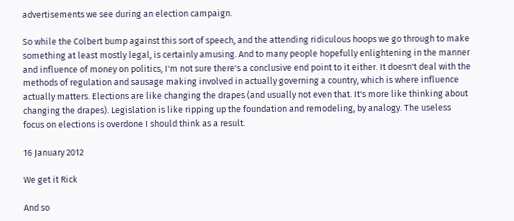advertisements we see during an election campaign.

So while the Colbert bump against this sort of speech, and the attending ridiculous hoops we go through to make something at least mostly legal, is certainly amusing. And to many people hopefully enlightening in the manner and influence of money on politics, I'm not sure there's a conclusive end point to it either. It doesn't deal with the methods of regulation and sausage making involved in actually governing a country, which is where influence actually matters. Elections are like changing the drapes (and usually not even that. It's more like thinking about changing the drapes). Legislation is like ripping up the foundation and remodeling, by analogy. The useless focus on elections is overdone I should think as a result.

16 January 2012

We get it Rick

And so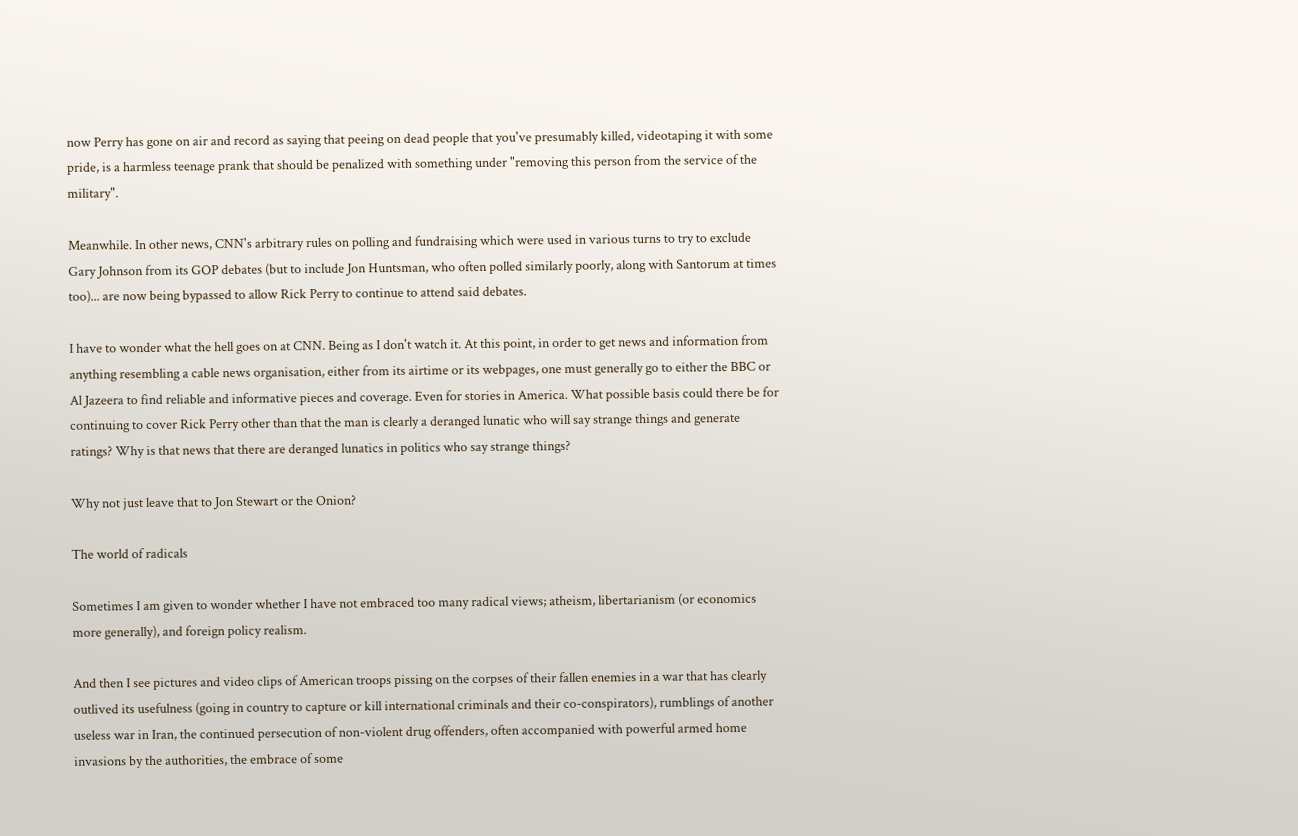now Perry has gone on air and record as saying that peeing on dead people that you've presumably killed, videotaping it with some pride, is a harmless teenage prank that should be penalized with something under "removing this person from the service of the military".

Meanwhile. In other news, CNN's arbitrary rules on polling and fundraising which were used in various turns to try to exclude Gary Johnson from its GOP debates (but to include Jon Huntsman, who often polled similarly poorly, along with Santorum at times too)... are now being bypassed to allow Rick Perry to continue to attend said debates.

I have to wonder what the hell goes on at CNN. Being as I don't watch it. At this point, in order to get news and information from anything resembling a cable news organisation, either from its airtime or its webpages, one must generally go to either the BBC or Al Jazeera to find reliable and informative pieces and coverage. Even for stories in America. What possible basis could there be for continuing to cover Rick Perry other than that the man is clearly a deranged lunatic who will say strange things and generate ratings? Why is that news that there are deranged lunatics in politics who say strange things?

Why not just leave that to Jon Stewart or the Onion?

The world of radicals

Sometimes I am given to wonder whether I have not embraced too many radical views; atheism, libertarianism (or economics more generally), and foreign policy realism.

And then I see pictures and video clips of American troops pissing on the corpses of their fallen enemies in a war that has clearly outlived its usefulness (going in country to capture or kill international criminals and their co-conspirators), rumblings of another useless war in Iran, the continued persecution of non-violent drug offenders, often accompanied with powerful armed home invasions by the authorities, the embrace of some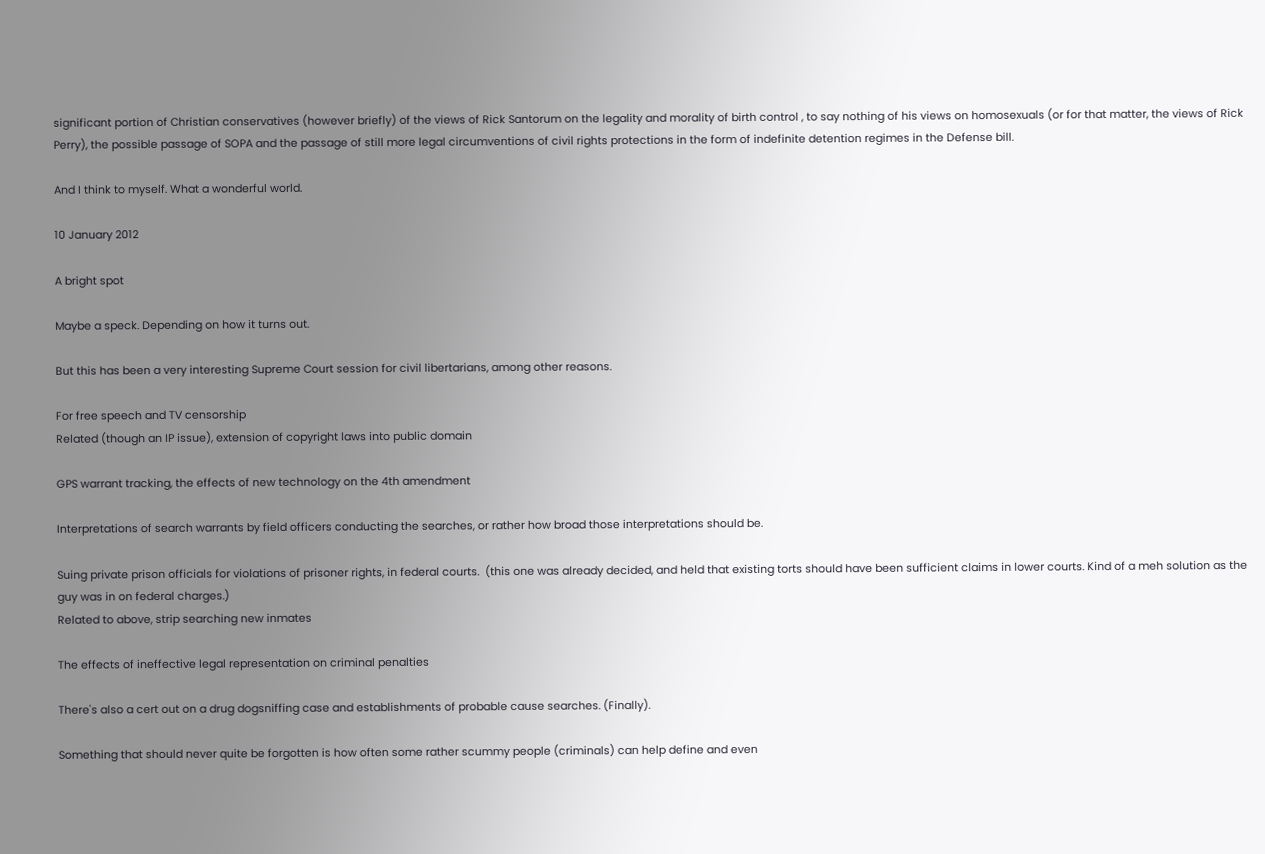significant portion of Christian conservatives (however briefly) of the views of Rick Santorum on the legality and morality of birth control , to say nothing of his views on homosexuals (or for that matter, the views of Rick Perry), the possible passage of SOPA and the passage of still more legal circumventions of civil rights protections in the form of indefinite detention regimes in the Defense bill.

And I think to myself. What a wonderful world.

10 January 2012

A bright spot

Maybe a speck. Depending on how it turns out.

But this has been a very interesting Supreme Court session for civil libertarians, among other reasons.

For free speech and TV censorship
Related (though an IP issue), extension of copyright laws into public domain

GPS warrant tracking, the effects of new technology on the 4th amendment

Interpretations of search warrants by field officers conducting the searches, or rather how broad those interpretations should be.

Suing private prison officials for violations of prisoner rights, in federal courts.  (this one was already decided, and held that existing torts should have been sufficient claims in lower courts. Kind of a meh solution as the guy was in on federal charges.)
Related to above, strip searching new inmates

The effects of ineffective legal representation on criminal penalties

There's also a cert out on a drug dogsniffing case and establishments of probable cause searches. (Finally).

Something that should never quite be forgotten is how often some rather scummy people (criminals) can help define and even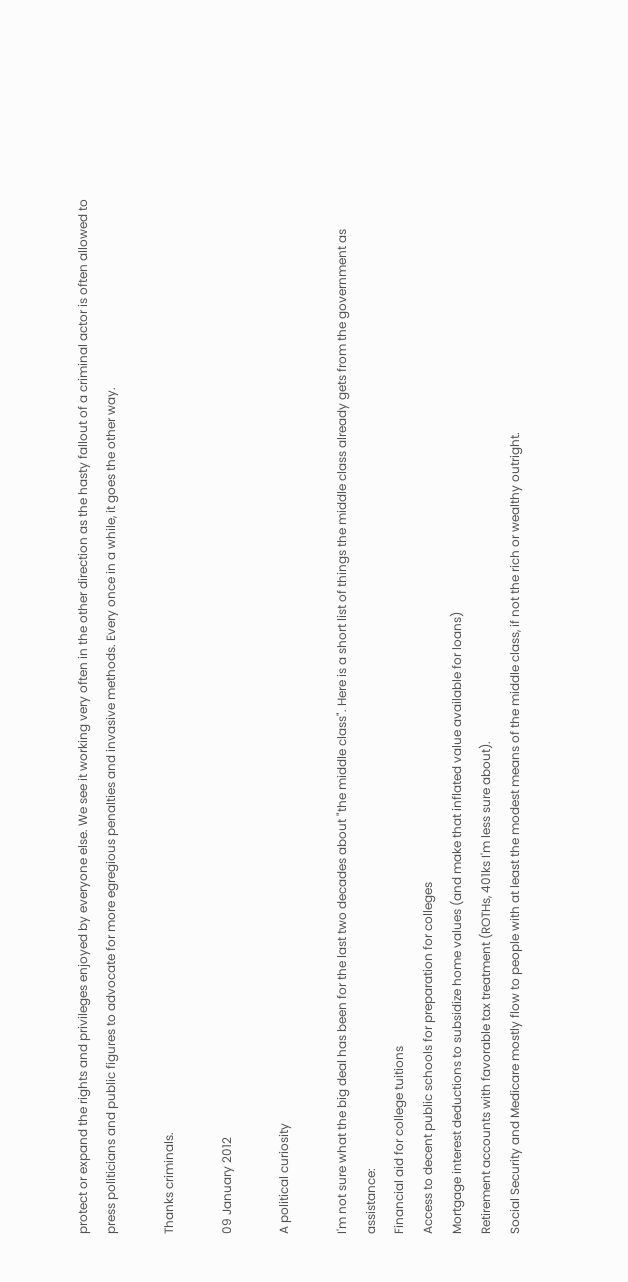protect or expand the rights and privileges enjoyed by everyone else. We see it working very often in the other direction as the hasty fallout of a criminal actor is often allowed to press politicians and public figures to advocate for more egregious penalties and invasive methods. Every once in a while, it goes the other way.

Thanks criminals.

09 January 2012

A political curiosity

I'm not sure what the big deal has been for the last two decades about "the middle class". Here is a short list of things the middle class already gets from the government as assistance:
Financial aid for college tuitions
Access to decent public schools for preparation for colleges
Mortgage interest deductions to subsidize home values (and make that inflated value available for loans)
Retirement accounts with favorable tax treatment (ROTHs, 401ks I'm less sure about).
Social Security and Medicare mostly flow to people with at least the modest means of the middle class, if not the rich or wealthy outright.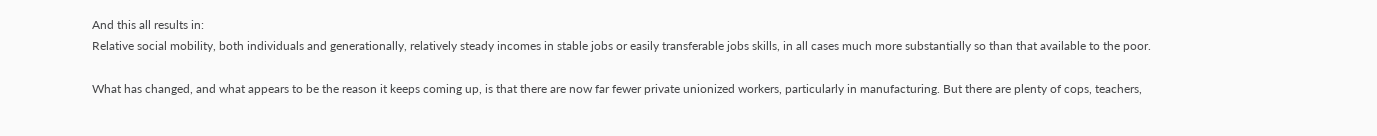And this all results in:
Relative social mobility, both individuals and generationally, relatively steady incomes in stable jobs or easily transferable jobs skills, in all cases much more substantially so than that available to the poor.

What has changed, and what appears to be the reason it keeps coming up, is that there are now far fewer private unionized workers, particularly in manufacturing. But there are plenty of cops, teachers,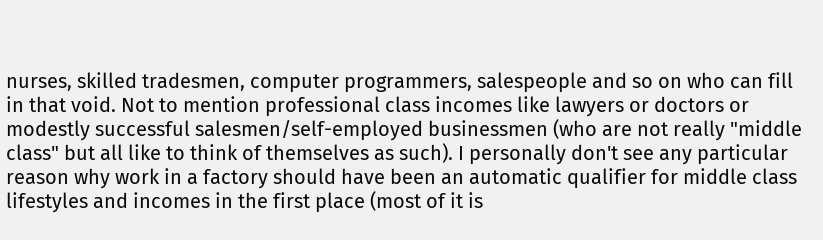nurses, skilled tradesmen, computer programmers, salespeople and so on who can fill in that void. Not to mention professional class incomes like lawyers or doctors or modestly successful salesmen/self-employed businessmen (who are not really "middle class" but all like to think of themselves as such). I personally don't see any particular reason why work in a factory should have been an automatic qualifier for middle class lifestyles and incomes in the first place (most of it is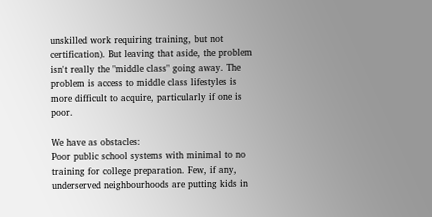unskilled work requiring training, but not certification). But leaving that aside, the problem isn't really the "middle class" going away. The problem is access to middle class lifestyles is more difficult to acquire, particularly if one is poor.

We have as obstacles:
Poor public school systems with minimal to no training for college preparation. Few, if any, underserved neighbourhoods are putting kids in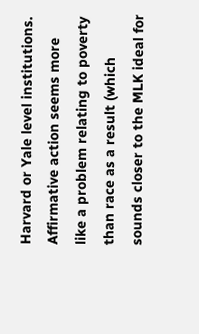Harvard or Yale level institutions. Affirmative action seems more like a problem relating to poverty than race as a result (which sounds closer to the MLK ideal for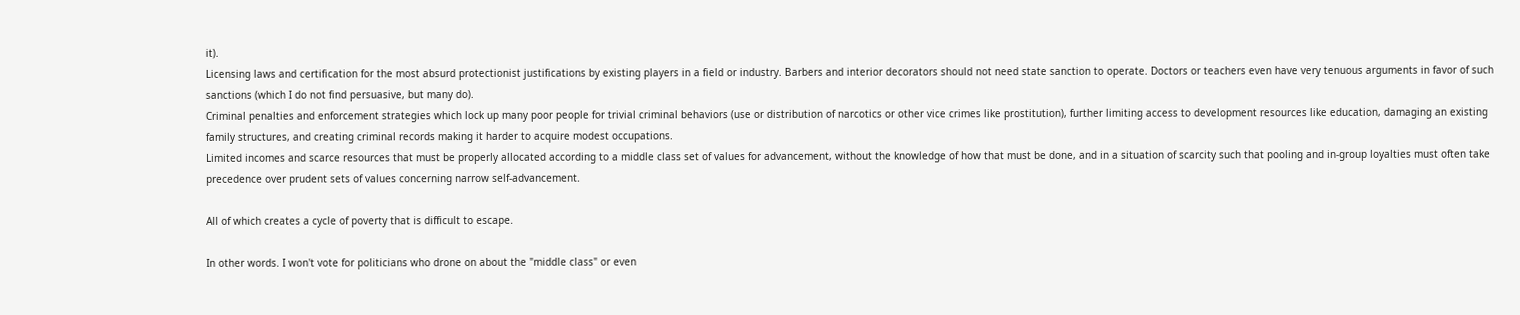it).
Licensing laws and certification for the most absurd protectionist justifications by existing players in a field or industry. Barbers and interior decorators should not need state sanction to operate. Doctors or teachers even have very tenuous arguments in favor of such sanctions (which I do not find persuasive, but many do).
Criminal penalties and enforcement strategies which lock up many poor people for trivial criminal behaviors (use or distribution of narcotics or other vice crimes like prostitution), further limiting access to development resources like education, damaging an existing family structures, and creating criminal records making it harder to acquire modest occupations.
Limited incomes and scarce resources that must be properly allocated according to a middle class set of values for advancement, without the knowledge of how that must be done, and in a situation of scarcity such that pooling and in-group loyalties must often take precedence over prudent sets of values concerning narrow self-advancement.

All of which creates a cycle of poverty that is difficult to escape.

In other words. I won't vote for politicians who drone on about the "middle class" or even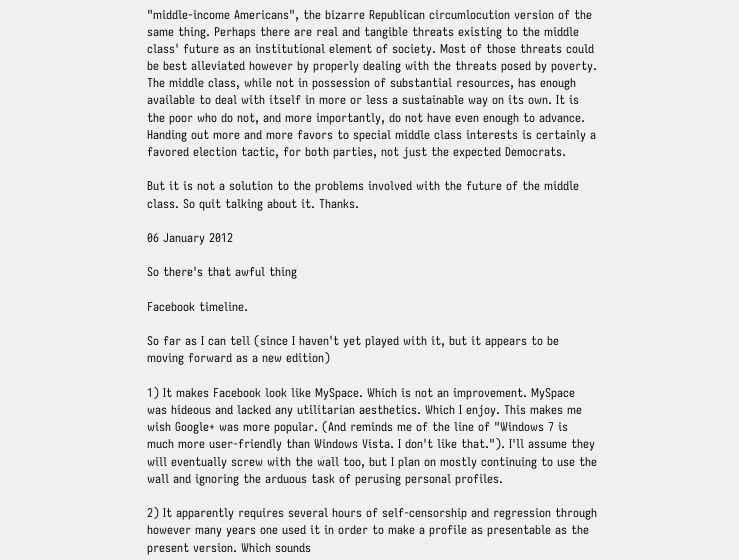"middle-income Americans", the bizarre Republican circumlocution version of the same thing. Perhaps there are real and tangible threats existing to the middle class' future as an institutional element of society. Most of those threats could be best alleviated however by properly dealing with the threats posed by poverty. The middle class, while not in possession of substantial resources, has enough available to deal with itself in more or less a sustainable way on its own. It is the poor who do not, and more importantly, do not have even enough to advance. Handing out more and more favors to special middle class interests is certainly a favored election tactic, for both parties, not just the expected Democrats.

But it is not a solution to the problems involved with the future of the middle class. So quit talking about it. Thanks.

06 January 2012

So there's that awful thing

Facebook timeline.

So far as I can tell (since I haven't yet played with it, but it appears to be moving forward as a new edition)

1) It makes Facebook look like MySpace. Which is not an improvement. MySpace was hideous and lacked any utilitarian aesthetics. Which I enjoy. This makes me wish Google+ was more popular. (And reminds me of the line of "Windows 7 is much more user-friendly than Windows Vista. I don't like that."). I'll assume they will eventually screw with the wall too, but I plan on mostly continuing to use the wall and ignoring the arduous task of perusing personal profiles.

2) It apparently requires several hours of self-censorship and regression through however many years one used it in order to make a profile as presentable as the present version. Which sounds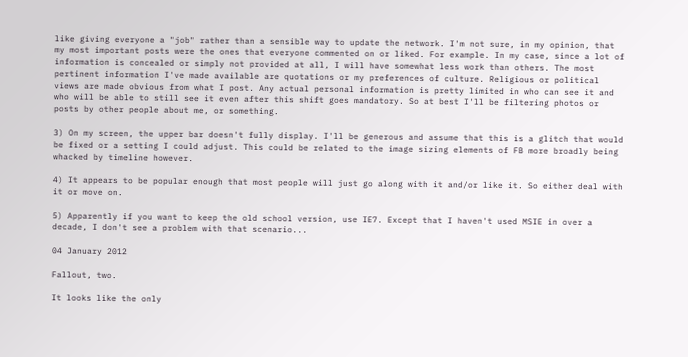like giving everyone a "job" rather than a sensible way to update the network. I'm not sure, in my opinion, that my most important posts were the ones that everyone commented on or liked. For example. In my case, since a lot of information is concealed or simply not provided at all, I will have somewhat less work than others. The most pertinent information I've made available are quotations or my preferences of culture. Religious or political views are made obvious from what I post. Any actual personal information is pretty limited in who can see it and who will be able to still see it even after this shift goes mandatory. So at best I'll be filtering photos or posts by other people about me, or something.

3) On my screen, the upper bar doesn't fully display. I'll be generous and assume that this is a glitch that would be fixed or a setting I could adjust. This could be related to the image sizing elements of FB more broadly being whacked by timeline however.

4) It appears to be popular enough that most people will just go along with it and/or like it. So either deal with it or move on.

5) Apparently if you want to keep the old school version, use IE7. Except that I haven't used MSIE in over a decade, I don't see a problem with that scenario...

04 January 2012

Fallout, two.

It looks like the only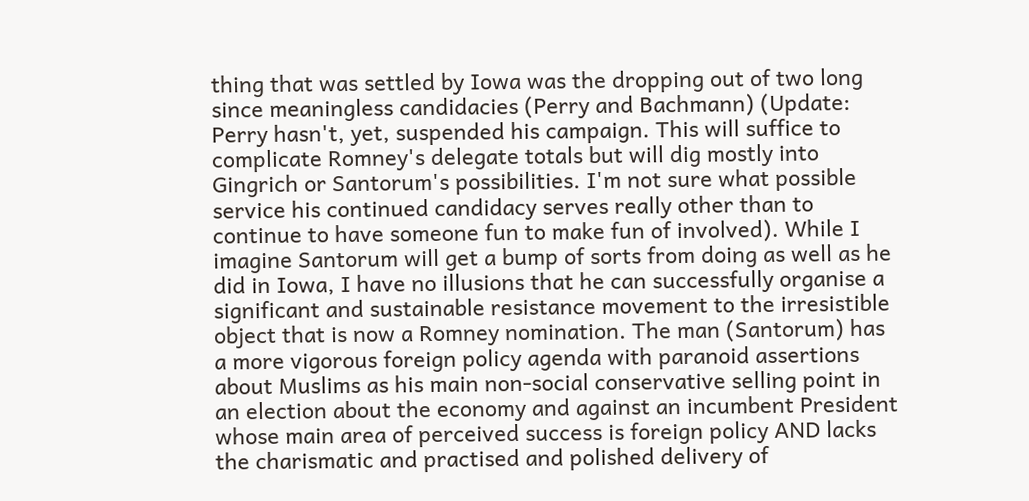thing that was settled by Iowa was the dropping out of two long since meaningless candidacies (Perry and Bachmann) (Update: Perry hasn't, yet, suspended his campaign. This will suffice to complicate Romney's delegate totals but will dig mostly into Gingrich or Santorum's possibilities. I'm not sure what possible service his continued candidacy serves really other than to continue to have someone fun to make fun of involved). While I imagine Santorum will get a bump of sorts from doing as well as he did in Iowa, I have no illusions that he can successfully organise a significant and sustainable resistance movement to the irresistible object that is now a Romney nomination. The man (Santorum) has a more vigorous foreign policy agenda with paranoid assertions about Muslims as his main non-social conservative selling point in an election about the economy and against an incumbent President whose main area of perceived success is foreign policy AND lacks the charismatic and practised and polished delivery of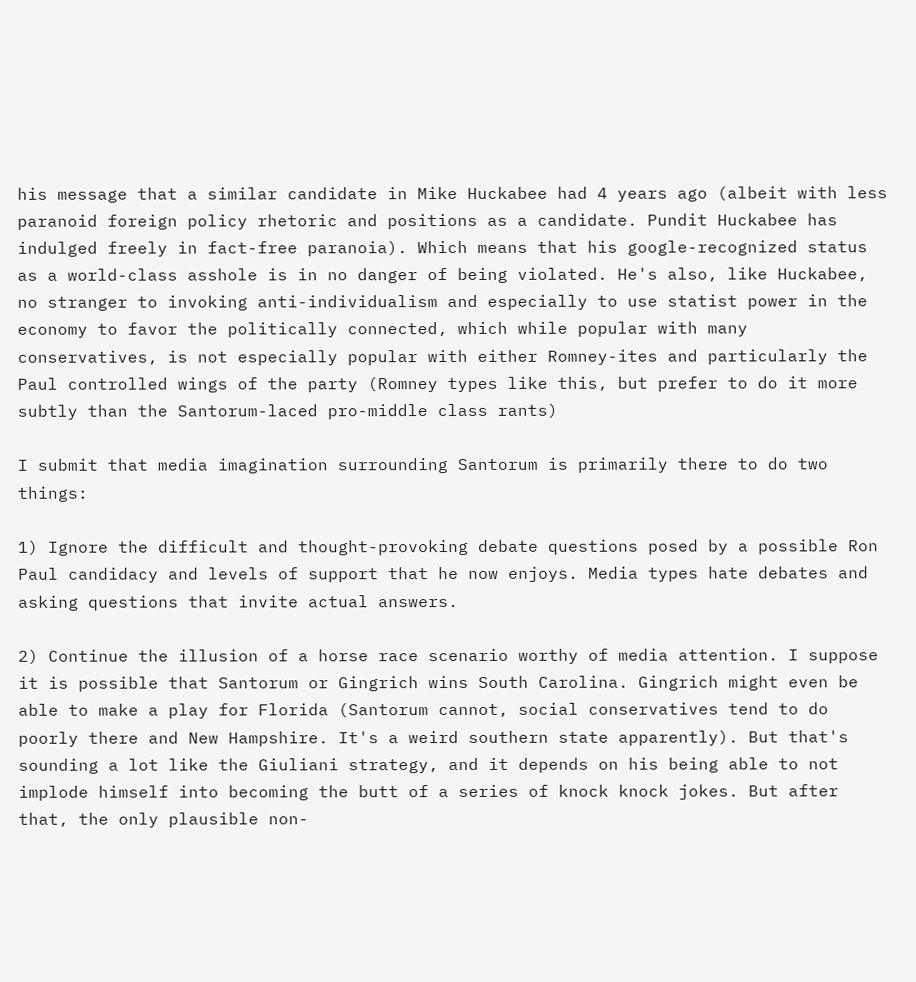his message that a similar candidate in Mike Huckabee had 4 years ago (albeit with less paranoid foreign policy rhetoric and positions as a candidate. Pundit Huckabee has indulged freely in fact-free paranoia). Which means that his google-recognized status as a world-class asshole is in no danger of being violated. He's also, like Huckabee, no stranger to invoking anti-individualism and especially to use statist power in the economy to favor the politically connected, which while popular with many conservatives, is not especially popular with either Romney-ites and particularly the Paul controlled wings of the party (Romney types like this, but prefer to do it more subtly than the Santorum-laced pro-middle class rants)

I submit that media imagination surrounding Santorum is primarily there to do two things:

1) Ignore the difficult and thought-provoking debate questions posed by a possible Ron Paul candidacy and levels of support that he now enjoys. Media types hate debates and asking questions that invite actual answers.

2) Continue the illusion of a horse race scenario worthy of media attention. I suppose it is possible that Santorum or Gingrich wins South Carolina. Gingrich might even be able to make a play for Florida (Santorum cannot, social conservatives tend to do poorly there and New Hampshire. It's a weird southern state apparently). But that's sounding a lot like the Giuliani strategy, and it depends on his being able to not implode himself into becoming the butt of a series of knock knock jokes. But after that, the only plausible non-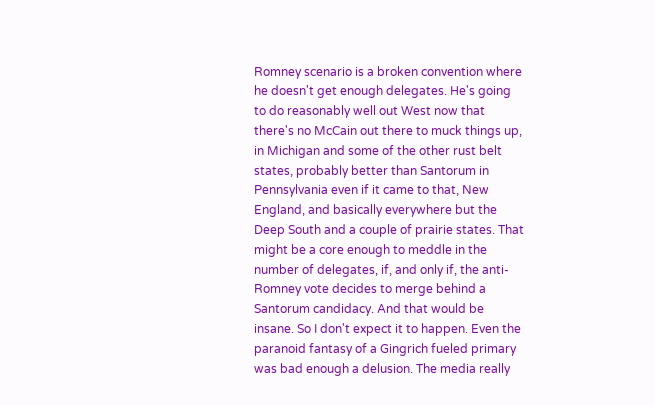Romney scenario is a broken convention where he doesn't get enough delegates. He's going to do reasonably well out West now that there's no McCain out there to muck things up, in Michigan and some of the other rust belt states, probably better than Santorum in Pennsylvania even if it came to that, New England, and basically everywhere but the Deep South and a couple of prairie states. That might be a core enough to meddle in the number of delegates, if, and only if, the anti-Romney vote decides to merge behind a Santorum candidacy. And that would be insane. So I don't expect it to happen. Even the paranoid fantasy of a Gingrich fueled primary was bad enough a delusion. The media really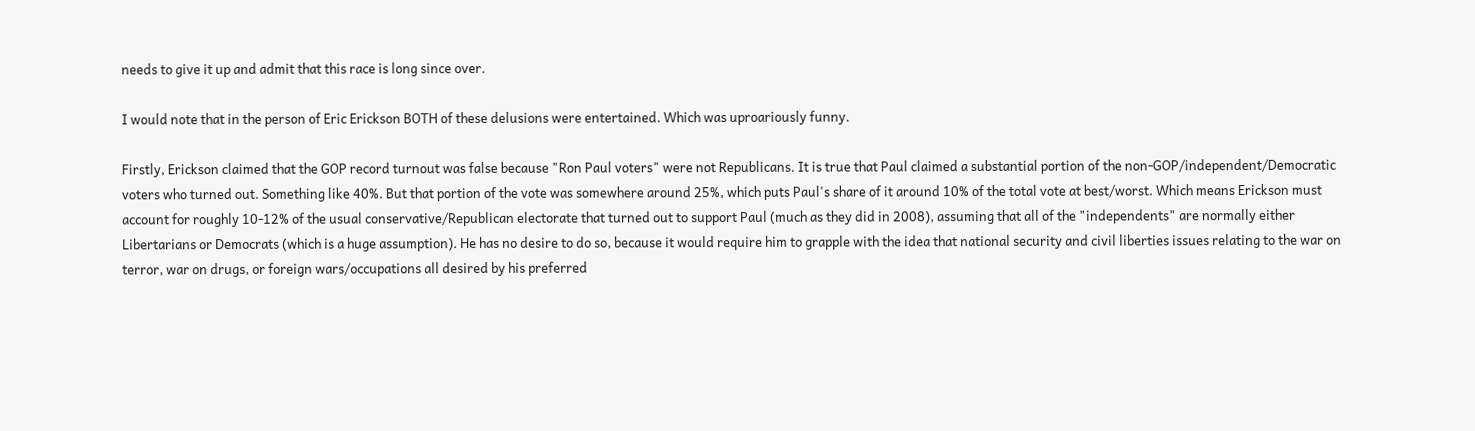needs to give it up and admit that this race is long since over.

I would note that in the person of Eric Erickson BOTH of these delusions were entertained. Which was uproariously funny.

Firstly, Erickson claimed that the GOP record turnout was false because "Ron Paul voters" were not Republicans. It is true that Paul claimed a substantial portion of the non-GOP/independent/Democratic voters who turned out. Something like 40%. But that portion of the vote was somewhere around 25%, which puts Paul's share of it around 10% of the total vote at best/worst. Which means Erickson must account for roughly 10-12% of the usual conservative/Republican electorate that turned out to support Paul (much as they did in 2008), assuming that all of the "independents" are normally either Libertarians or Democrats (which is a huge assumption). He has no desire to do so, because it would require him to grapple with the idea that national security and civil liberties issues relating to the war on terror, war on drugs, or foreign wars/occupations all desired by his preferred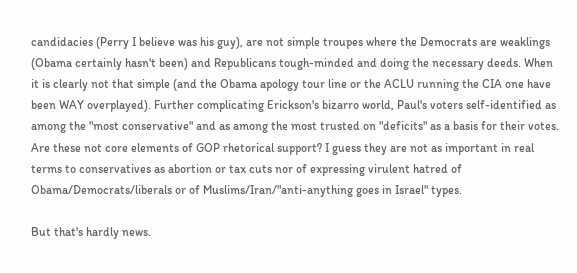candidacies (Perry I believe was his guy), are not simple troupes where the Democrats are weaklings (Obama certainly hasn't been) and Republicans tough-minded and doing the necessary deeds. When it is clearly not that simple (and the Obama apology tour line or the ACLU running the CIA one have been WAY overplayed). Further complicating Erickson's bizarro world, Paul's voters self-identified as among the "most conservative" and as among the most trusted on "deficits" as a basis for their votes. Are these not core elements of GOP rhetorical support? I guess they are not as important in real terms to conservatives as abortion or tax cuts nor of expressing virulent hatred of Obama/Democrats/liberals or of Muslims/Iran/"anti-anything goes in Israel" types.

But that's hardly news.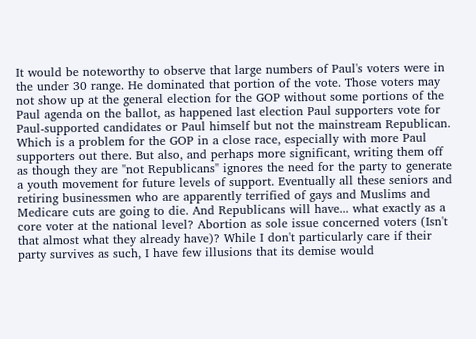It would be noteworthy to observe that large numbers of Paul's voters were in the under 30 range. He dominated that portion of the vote. Those voters may not show up at the general election for the GOP without some portions of the Paul agenda on the ballot, as happened last election Paul supporters vote for Paul-supported candidates or Paul himself but not the mainstream Republican. Which is a problem for the GOP in a close race, especially with more Paul supporters out there. But also, and perhaps more significant, writing them off as though they are "not Republicans" ignores the need for the party to generate a youth movement for future levels of support. Eventually all these seniors and retiring businessmen who are apparently terrified of gays and Muslims and Medicare cuts are going to die. And Republicans will have... what exactly as a core voter at the national level? Abortion as sole issue concerned voters (Isn't that almost what they already have)? While I don't particularly care if their party survives as such, I have few illusions that its demise would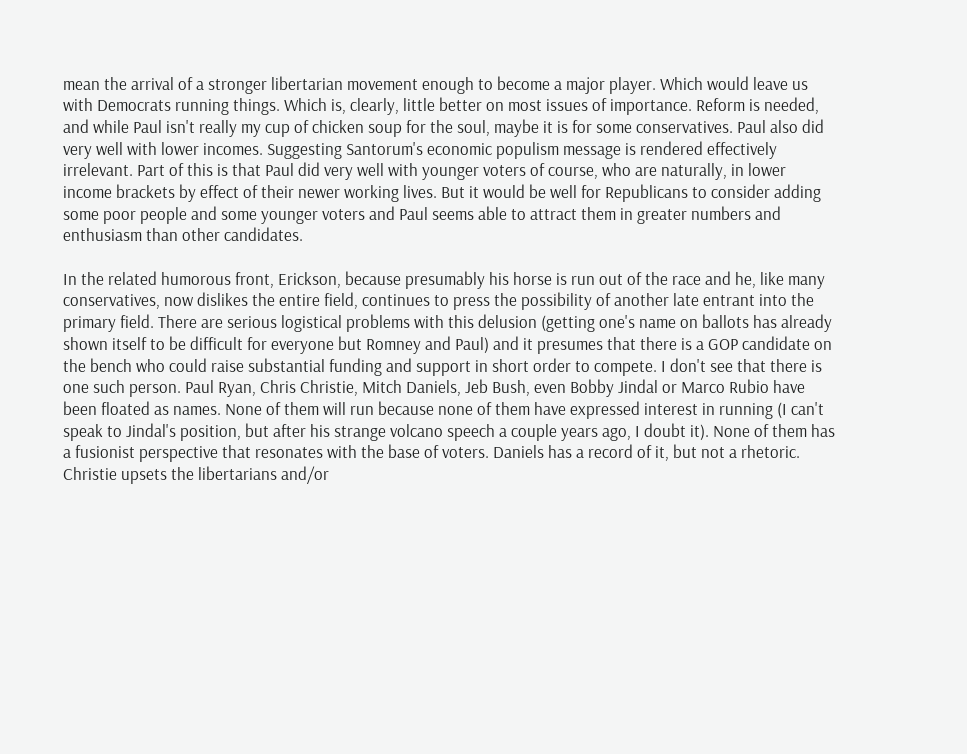mean the arrival of a stronger libertarian movement enough to become a major player. Which would leave us with Democrats running things. Which is, clearly, little better on most issues of importance. Reform is needed, and while Paul isn't really my cup of chicken soup for the soul, maybe it is for some conservatives. Paul also did very well with lower incomes. Suggesting Santorum's economic populism message is rendered effectively irrelevant. Part of this is that Paul did very well with younger voters of course, who are naturally, in lower income brackets by effect of their newer working lives. But it would be well for Republicans to consider adding some poor people and some younger voters and Paul seems able to attract them in greater numbers and enthusiasm than other candidates.

In the related humorous front, Erickson, because presumably his horse is run out of the race and he, like many conservatives, now dislikes the entire field, continues to press the possibility of another late entrant into the primary field. There are serious logistical problems with this delusion (getting one's name on ballots has already shown itself to be difficult for everyone but Romney and Paul) and it presumes that there is a GOP candidate on the bench who could raise substantial funding and support in short order to compete. I don't see that there is one such person. Paul Ryan, Chris Christie, Mitch Daniels, Jeb Bush, even Bobby Jindal or Marco Rubio have been floated as names. None of them will run because none of them have expressed interest in running (I can't speak to Jindal's position, but after his strange volcano speech a couple years ago, I doubt it). None of them has a fusionist perspective that resonates with the base of voters. Daniels has a record of it, but not a rhetoric. Christie upsets the libertarians and/or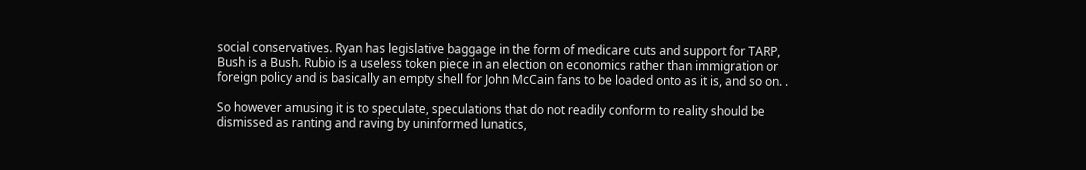social conservatives. Ryan has legislative baggage in the form of medicare cuts and support for TARP, Bush is a Bush. Rubio is a useless token piece in an election on economics rather than immigration or foreign policy and is basically an empty shell for John McCain fans to be loaded onto as it is, and so on. .

So however amusing it is to speculate, speculations that do not readily conform to reality should be dismissed as ranting and raving by uninformed lunatics,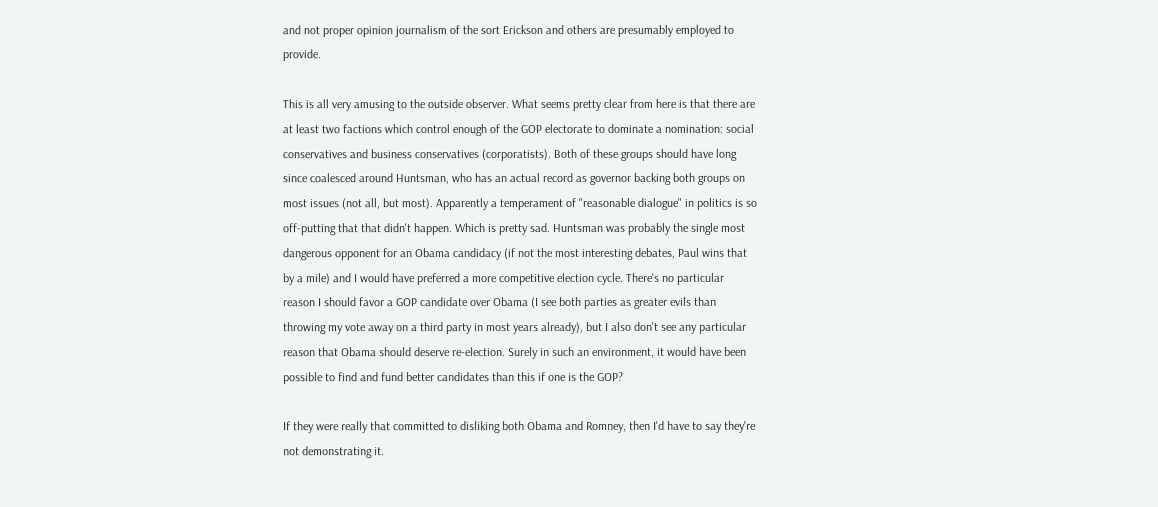and not proper opinion journalism of the sort Erickson and others are presumably employed to provide.

This is all very amusing to the outside observer. What seems pretty clear from here is that there are at least two factions which control enough of the GOP electorate to dominate a nomination: social conservatives and business conservatives (corporatists). Both of these groups should have long since coalesced around Huntsman, who has an actual record as governor backing both groups on most issues (not all, but most). Apparently a temperament of "reasonable dialogue" in politics is so off-putting that that didn't happen. Which is pretty sad. Huntsman was probably the single most dangerous opponent for an Obama candidacy (if not the most interesting debates, Paul wins that by a mile) and I would have preferred a more competitive election cycle. There's no particular reason I should favor a GOP candidate over Obama (I see both parties as greater evils than throwing my vote away on a third party in most years already), but I also don't see any particular reason that Obama should deserve re-election. Surely in such an environment, it would have been possible to find and fund better candidates than this if one is the GOP?

If they were really that committed to disliking both Obama and Romney, then I'd have to say they're not demonstrating it.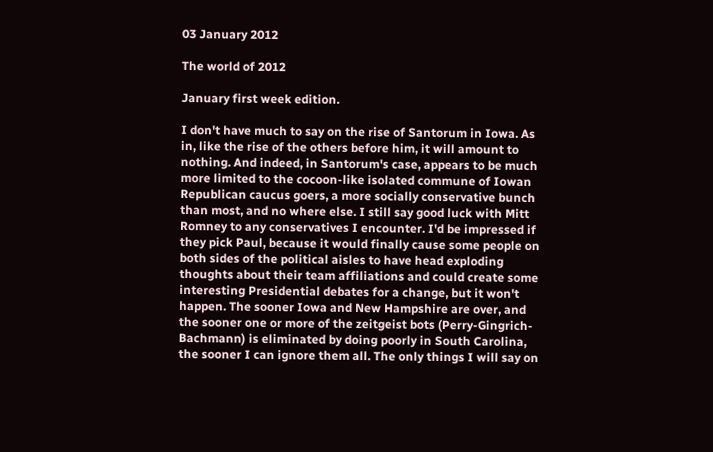03 January 2012

The world of 2012

January first week edition.

I don't have much to say on the rise of Santorum in Iowa. As in, like the rise of the others before him, it will amount to nothing. And indeed, in Santorum's case, appears to be much more limited to the cocoon-like isolated commune of Iowan Republican caucus goers, a more socially conservative bunch than most, and no where else. I still say good luck with Mitt Romney to any conservatives I encounter. I'd be impressed if they pick Paul, because it would finally cause some people on both sides of the political aisles to have head exploding thoughts about their team affiliations and could create some interesting Presidential debates for a change, but it won't happen. The sooner Iowa and New Hampshire are over, and the sooner one or more of the zeitgeist bots (Perry-Gingrich-Bachmann) is eliminated by doing poorly in South Carolina, the sooner I can ignore them all. The only things I will say on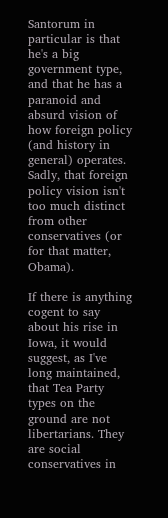Santorum in particular is that he's a big government type, and that he has a paranoid and absurd vision of how foreign policy (and history in general) operates. Sadly, that foreign policy vision isn't too much distinct from other conservatives (or for that matter, Obama).

If there is anything cogent to say about his rise in Iowa, it would suggest, as I've long maintained, that Tea Party types on the ground are not libertarians. They are social conservatives in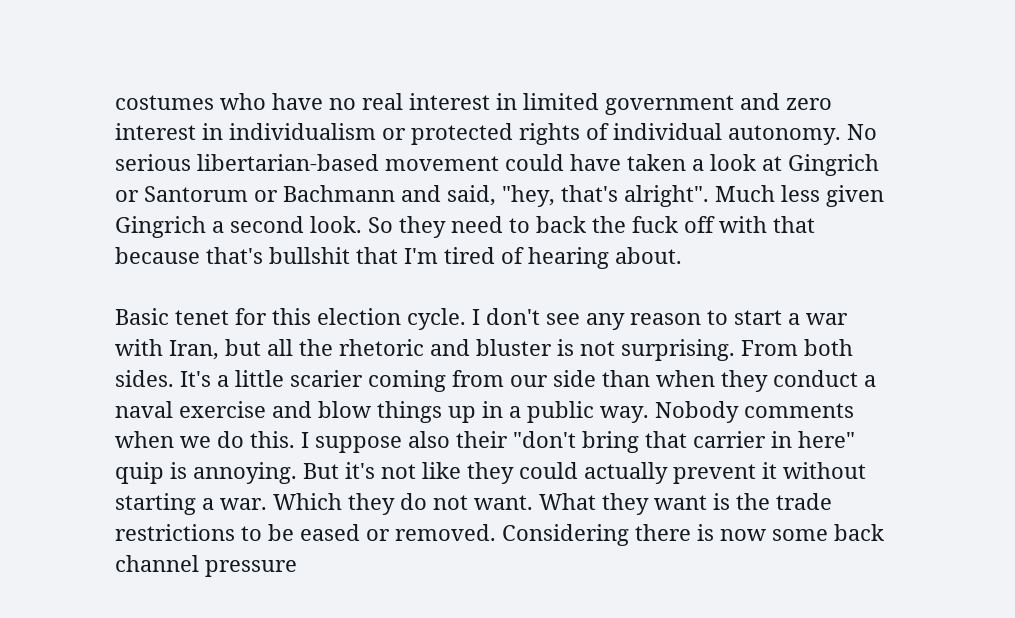costumes who have no real interest in limited government and zero interest in individualism or protected rights of individual autonomy. No serious libertarian-based movement could have taken a look at Gingrich or Santorum or Bachmann and said, "hey, that's alright". Much less given Gingrich a second look. So they need to back the fuck off with that because that's bullshit that I'm tired of hearing about.

Basic tenet for this election cycle. I don't see any reason to start a war with Iran, but all the rhetoric and bluster is not surprising. From both sides. It's a little scarier coming from our side than when they conduct a naval exercise and blow things up in a public way. Nobody comments when we do this. I suppose also their "don't bring that carrier in here" quip is annoying. But it's not like they could actually prevent it without starting a war. Which they do not want. What they want is the trade restrictions to be eased or removed. Considering there is now some back channel pressure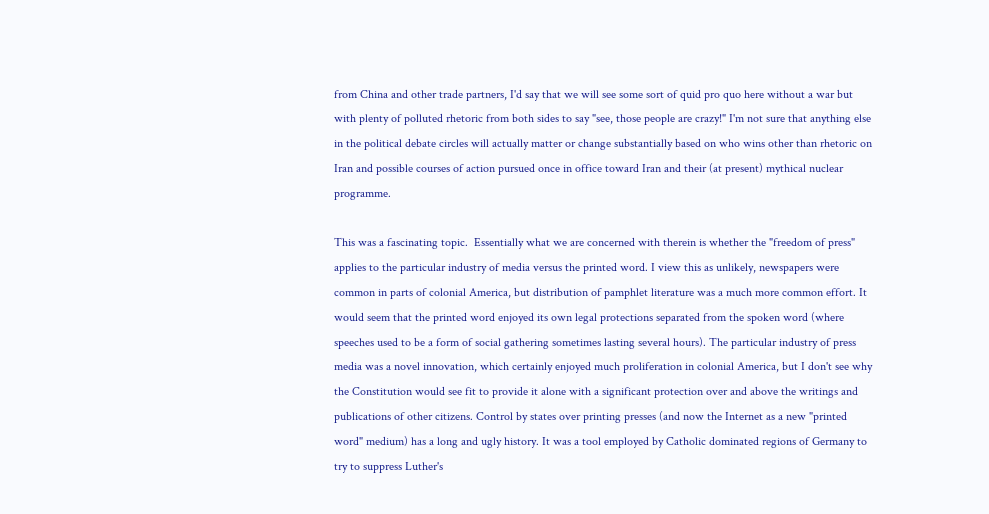from China and other trade partners, I'd say that we will see some sort of quid pro quo here without a war but with plenty of polluted rhetoric from both sides to say "see, those people are crazy!" I'm not sure that anything else in the political debate circles will actually matter or change substantially based on who wins other than rhetoric on Iran and possible courses of action pursued once in office toward Iran and their (at present) mythical nuclear programme.

This was a fascinating topic.  Essentially what we are concerned with therein is whether the "freedom of press" applies to the particular industry of media versus the printed word. I view this as unlikely, newspapers were common in parts of colonial America, but distribution of pamphlet literature was a much more common effort. It would seem that the printed word enjoyed its own legal protections separated from the spoken word (where speeches used to be a form of social gathering sometimes lasting several hours). The particular industry of press media was a novel innovation, which certainly enjoyed much proliferation in colonial America, but I don't see why the Constitution would see fit to provide it alone with a significant protection over and above the writings and publications of other citizens. Control by states over printing presses (and now the Internet as a new "printed word" medium) has a long and ugly history. It was a tool employed by Catholic dominated regions of Germany to try to suppress Luther's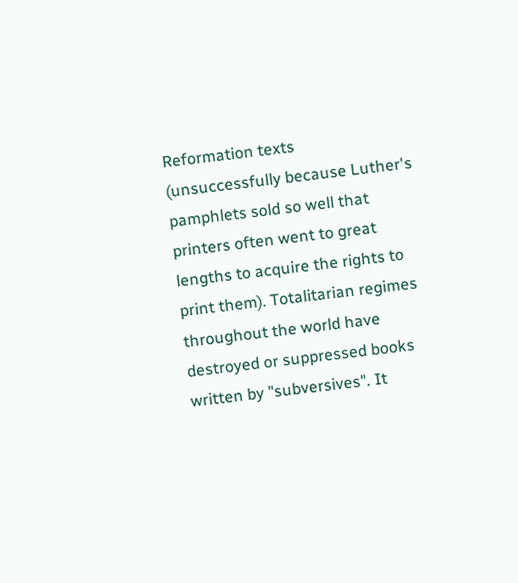Reformation texts (unsuccessfully because Luther's pamphlets sold so well that printers often went to great lengths to acquire the rights to print them). Totalitarian regimes throughout the world have destroyed or suppressed books written by "subversives". It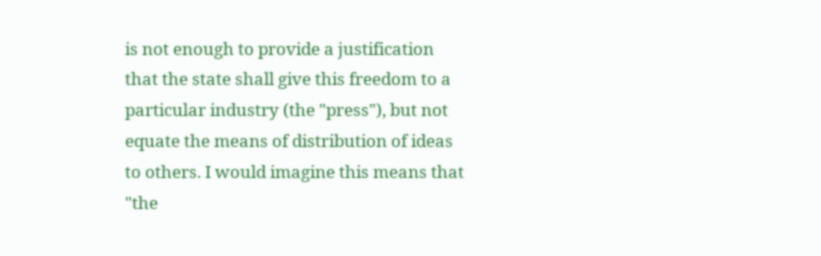is not enough to provide a justification that the state shall give this freedom to a particular industry (the "press"), but not equate the means of distribution of ideas to others. I would imagine this means that "the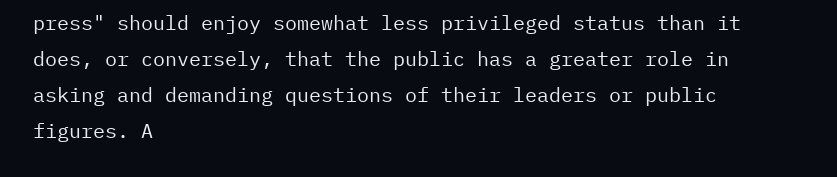press" should enjoy somewhat less privileged status than it does, or conversely, that the public has a greater role in asking and demanding questions of their leaders or public figures. A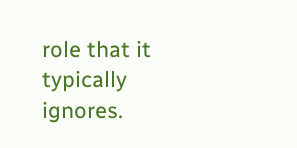role that it typically ignores.